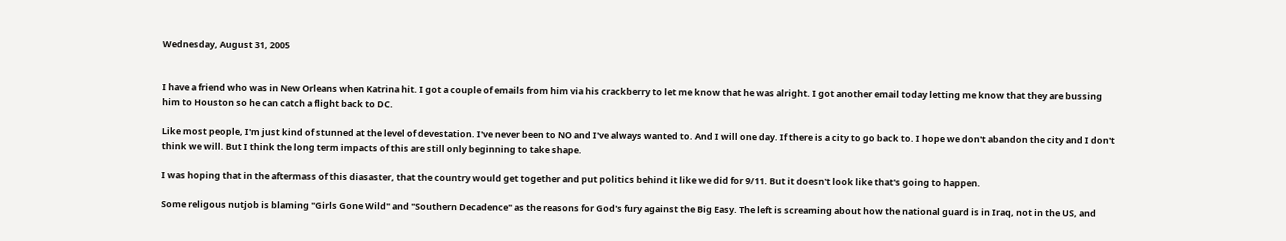Wednesday, August 31, 2005


I have a friend who was in New Orleans when Katrina hit. I got a couple of emails from him via his crackberry to let me know that he was alright. I got another email today letting me know that they are bussing him to Houston so he can catch a flight back to DC.

Like most people, I'm just kind of stunned at the level of devestation. I've never been to NO and I've always wanted to. And I will one day. If there is a city to go back to. I hope we don't abandon the city and I don't think we will. But I think the long term impacts of this are still only beginning to take shape.

I was hoping that in the aftermass of this diasaster, that the country would get together and put politics behind it like we did for 9/11. But it doesn't look like that's going to happen.

Some religous nutjob is blaming "Girls Gone Wild" and "Southern Decadence" as the reasons for God's fury against the Big Easy. The left is screaming about how the national guard is in Iraq, not in the US, and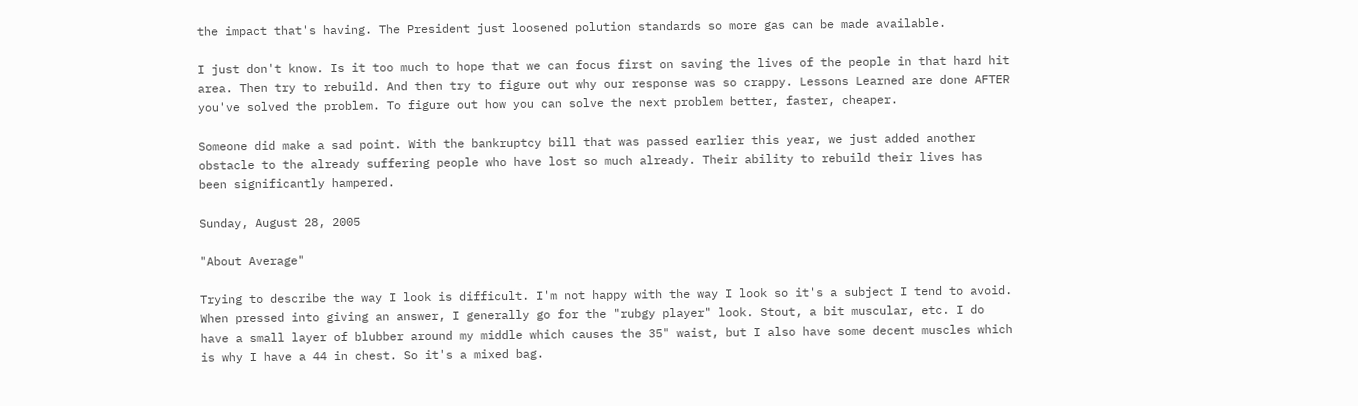the impact that's having. The President just loosened polution standards so more gas can be made available.

I just don't know. Is it too much to hope that we can focus first on saving the lives of the people in that hard hit area. Then try to rebuild. And then try to figure out why our response was so crappy. Lessons Learned are done AFTER you've solved the problem. To figure out how you can solve the next problem better, faster, cheaper.

Someone did make a sad point. With the bankruptcy bill that was passed earlier this year, we just added another obstacle to the already suffering people who have lost so much already. Their ability to rebuild their lives has been significantly hampered.

Sunday, August 28, 2005

"About Average"

Trying to describe the way I look is difficult. I'm not happy with the way I look so it's a subject I tend to avoid. When pressed into giving an answer, I generally go for the "rubgy player" look. Stout, a bit muscular, etc. I do have a small layer of blubber around my middle which causes the 35" waist, but I also have some decent muscles which is why I have a 44 in chest. So it's a mixed bag.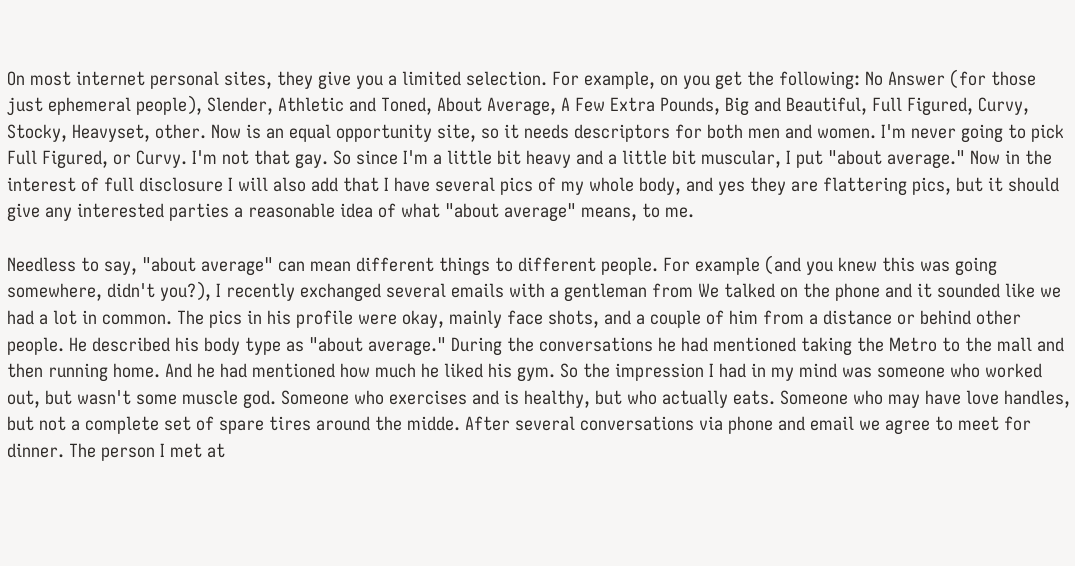On most internet personal sites, they give you a limited selection. For example, on you get the following: No Answer (for those just ephemeral people), Slender, Athletic and Toned, About Average, A Few Extra Pounds, Big and Beautiful, Full Figured, Curvy, Stocky, Heavyset, other. Now is an equal opportunity site, so it needs descriptors for both men and women. I'm never going to pick Full Figured, or Curvy. I'm not that gay. So since I'm a little bit heavy and a little bit muscular, I put "about average." Now in the interest of full disclosure I will also add that I have several pics of my whole body, and yes they are flattering pics, but it should give any interested parties a reasonable idea of what "about average" means, to me.

Needless to say, "about average" can mean different things to different people. For example (and you knew this was going somewhere, didn't you?), I recently exchanged several emails with a gentleman from We talked on the phone and it sounded like we had a lot in common. The pics in his profile were okay, mainly face shots, and a couple of him from a distance or behind other people. He described his body type as "about average." During the conversations he had mentioned taking the Metro to the mall and then running home. And he had mentioned how much he liked his gym. So the impression I had in my mind was someone who worked out, but wasn't some muscle god. Someone who exercises and is healthy, but who actually eats. Someone who may have love handles, but not a complete set of spare tires around the midde. After several conversations via phone and email we agree to meet for dinner. The person I met at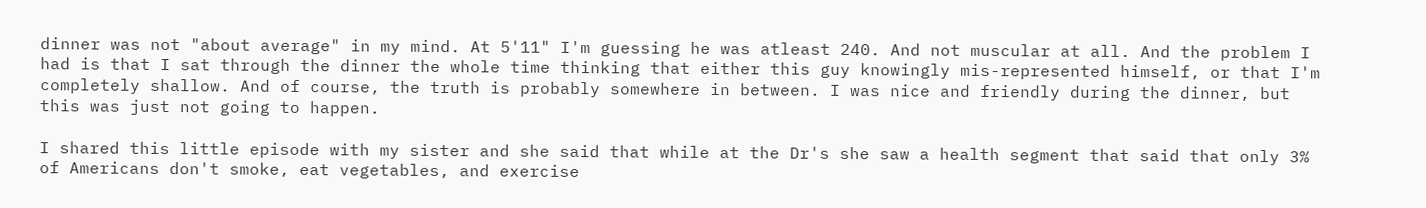dinner was not "about average" in my mind. At 5'11" I'm guessing he was atleast 240. And not muscular at all. And the problem I had is that I sat through the dinner the whole time thinking that either this guy knowingly mis-represented himself, or that I'm completely shallow. And of course, the truth is probably somewhere in between. I was nice and friendly during the dinner, but this was just not going to happen.

I shared this little episode with my sister and she said that while at the Dr's she saw a health segment that said that only 3% of Americans don't smoke, eat vegetables, and exercise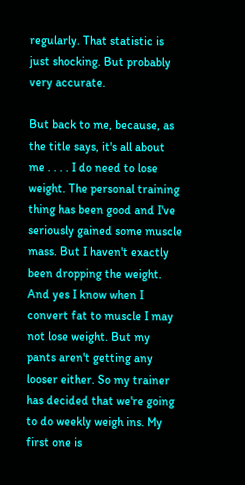regularly. That statistic is just shocking. But probably very accurate.

But back to me, because, as the title says, it's all about me . . . . I do need to lose weight. The personal training thing has been good and I've seriously gained some muscle mass. But I haven't exactly been dropping the weight. And yes I know when I convert fat to muscle I may not lose weight. But my pants aren't getting any looser either. So my trainer has decided that we're going to do weekly weigh ins. My first one is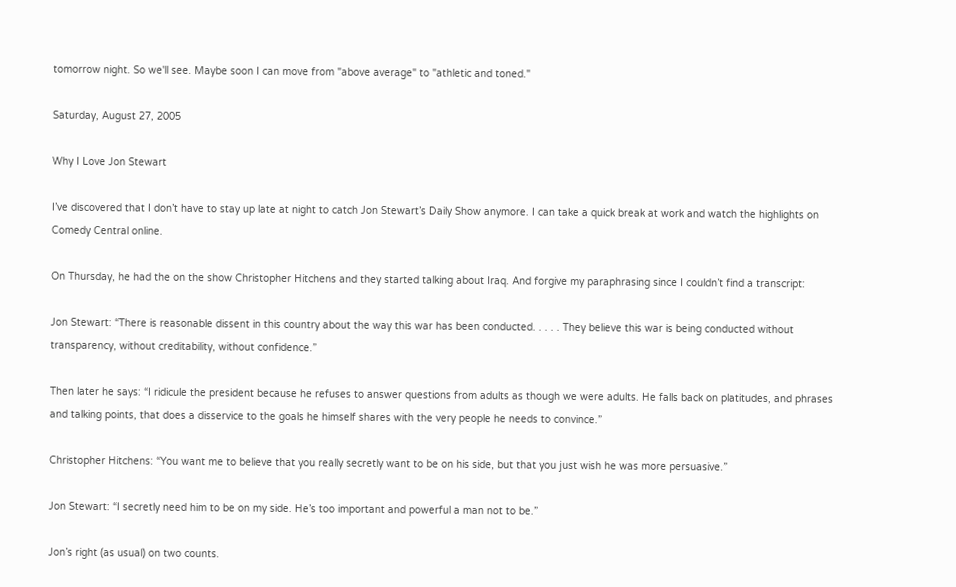tomorrow night. So we'll see. Maybe soon I can move from "above average" to "athletic and toned."

Saturday, August 27, 2005

Why I Love Jon Stewart

I’ve discovered that I don’t have to stay up late at night to catch Jon Stewart’s Daily Show anymore. I can take a quick break at work and watch the highlights on Comedy Central online.

On Thursday, he had the on the show Christopher Hitchens and they started talking about Iraq. And forgive my paraphrasing since I couldn’t find a transcript:

Jon Stewart: “There is reasonable dissent in this country about the way this war has been conducted. . . . . They believe this war is being conducted without transparency, without creditability, without confidence.”

Then later he says: “I ridicule the president because he refuses to answer questions from adults as though we were adults. He falls back on platitudes, and phrases and talking points, that does a disservice to the goals he himself shares with the very people he needs to convince.”

Christopher Hitchens: “You want me to believe that you really secretly want to be on his side, but that you just wish he was more persuasive.”

Jon Stewart: “I secretly need him to be on my side. He’s too important and powerful a man not to be.”

Jon’s right (as usual) on two counts.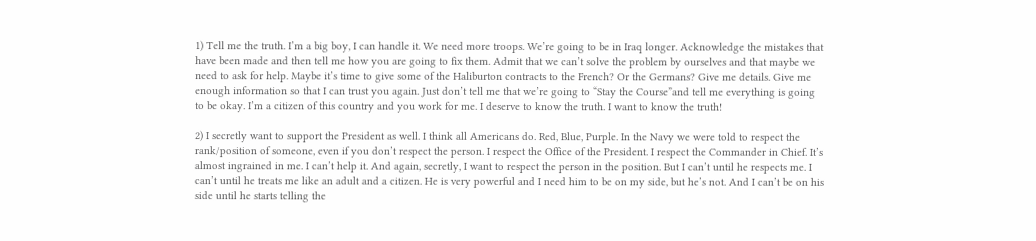1) Tell me the truth. I’m a big boy, I can handle it. We need more troops. We’re going to be in Iraq longer. Acknowledge the mistakes that have been made and then tell me how you are going to fix them. Admit that we can’t solve the problem by ourselves and that maybe we need to ask for help. Maybe it’s time to give some of the Haliburton contracts to the French? Or the Germans? Give me details. Give me enough information so that I can trust you again. Just don’t tell me that we’re going to “Stay the Course”and tell me everything is going to be okay. I’m a citizen of this country and you work for me. I deserve to know the truth. I want to know the truth!

2) I secretly want to support the President as well. I think all Americans do. Red, Blue, Purple. In the Navy we were told to respect the rank/position of someone, even if you don’t respect the person. I respect the Office of the President. I respect the Commander in Chief. It’s almost ingrained in me. I can’t help it. And again, secretly, I want to respect the person in the position. But I can’t until he respects me. I can’t until he treats me like an adult and a citizen. He is very powerful and I need him to be on my side, but he’s not. And I can’t be on his side until he starts telling the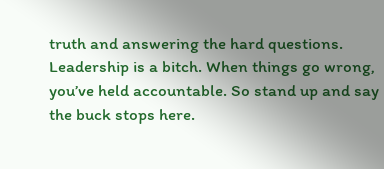truth and answering the hard questions. Leadership is a bitch. When things go wrong, you’ve held accountable. So stand up and say the buck stops here.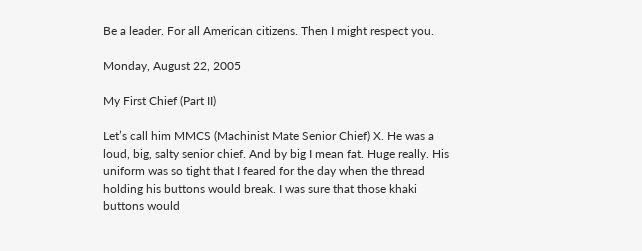Be a leader. For all American citizens. Then I might respect you.

Monday, August 22, 2005

My First Chief (Part II)

Let’s call him MMCS (Machinist Mate Senior Chief) X. He was a loud, big, salty senior chief. And by big I mean fat. Huge really. His uniform was so tight that I feared for the day when the thread holding his buttons would break. I was sure that those khaki buttons would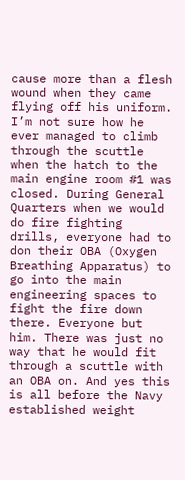cause more than a flesh wound when they came flying off his uniform. I’m not sure how he ever managed to climb through the scuttle when the hatch to the main engine room #1 was closed. During General Quarters when we would do fire fighting drills, everyone had to don their OBA (Oxygen Breathing Apparatus) to go into the main engineering spaces to fight the fire down there. Everyone but him. There was just no way that he would fit through a scuttle with an OBA on. And yes this is all before the Navy established weight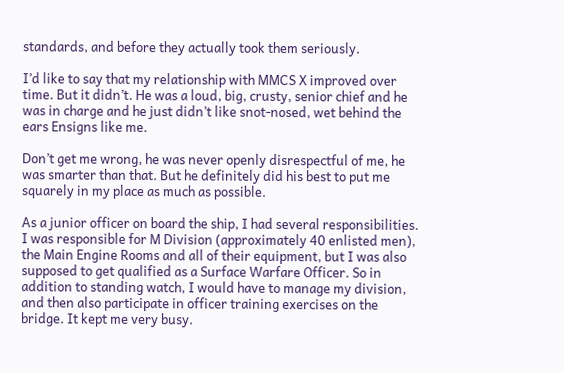standards, and before they actually took them seriously.

I’d like to say that my relationship with MMCS X improved over time. But it didn’t. He was a loud, big, crusty, senior chief and he was in charge and he just didn’t like snot-nosed, wet behind the ears Ensigns like me.

Don’t get me wrong, he was never openly disrespectful of me, he was smarter than that. But he definitely did his best to put me squarely in my place as much as possible.

As a junior officer on board the ship, I had several responsibilities. I was responsible for M Division (approximately 40 enlisted men), the Main Engine Rooms and all of their equipment, but I was also supposed to get qualified as a Surface Warfare Officer. So in addition to standing watch, I would have to manage my division, and then also participate in officer training exercises on the bridge. It kept me very busy.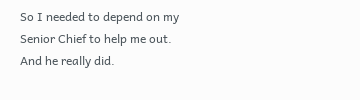So I needed to depend on my Senior Chief to help me out. And he really did.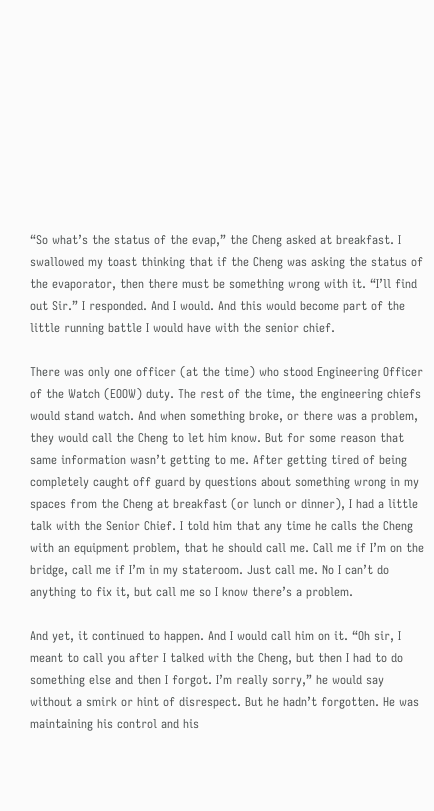“So what’s the status of the evap,” the Cheng asked at breakfast. I swallowed my toast thinking that if the Cheng was asking the status of the evaporator, then there must be something wrong with it. “I’ll find out Sir.” I responded. And I would. And this would become part of the little running battle I would have with the senior chief.

There was only one officer (at the time) who stood Engineering Officer of the Watch (EOOW) duty. The rest of the time, the engineering chiefs would stand watch. And when something broke, or there was a problem, they would call the Cheng to let him know. But for some reason that same information wasn’t getting to me. After getting tired of being completely caught off guard by questions about something wrong in my spaces from the Cheng at breakfast (or lunch or dinner), I had a little talk with the Senior Chief. I told him that any time he calls the Cheng with an equipment problem, that he should call me. Call me if I’m on the bridge, call me if I’m in my stateroom. Just call me. No I can’t do anything to fix it, but call me so I know there’s a problem.

And yet, it continued to happen. And I would call him on it. “Oh sir, I meant to call you after I talked with the Cheng, but then I had to do something else and then I forgot. I’m really sorry,” he would say without a smirk or hint of disrespect. But he hadn’t forgotten. He was maintaining his control and his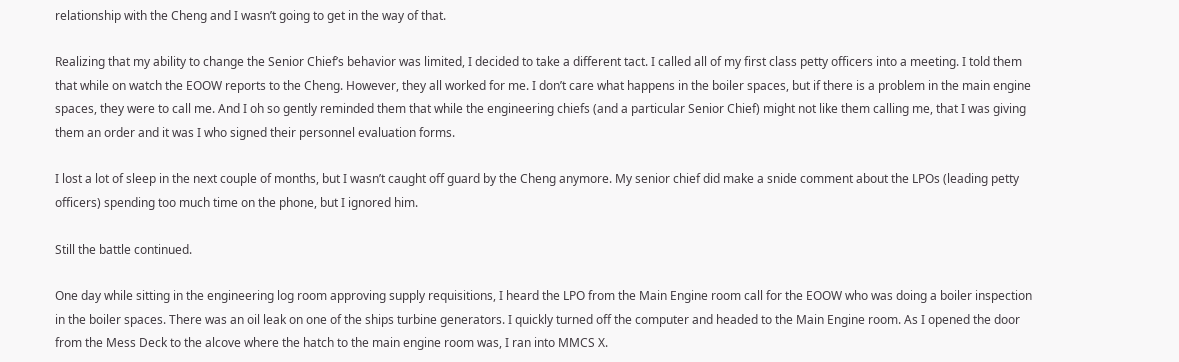relationship with the Cheng and I wasn’t going to get in the way of that.

Realizing that my ability to change the Senior Chief’s behavior was limited, I decided to take a different tact. I called all of my first class petty officers into a meeting. I told them that while on watch the EOOW reports to the Cheng. However, they all worked for me. I don’t care what happens in the boiler spaces, but if there is a problem in the main engine spaces, they were to call me. And I oh so gently reminded them that while the engineering chiefs (and a particular Senior Chief) might not like them calling me, that I was giving them an order and it was I who signed their personnel evaluation forms.

I lost a lot of sleep in the next couple of months, but I wasn’t caught off guard by the Cheng anymore. My senior chief did make a snide comment about the LPOs (leading petty officers) spending too much time on the phone, but I ignored him.

Still the battle continued.

One day while sitting in the engineering log room approving supply requisitions, I heard the LPO from the Main Engine room call for the EOOW who was doing a boiler inspection in the boiler spaces. There was an oil leak on one of the ships turbine generators. I quickly turned off the computer and headed to the Main Engine room. As I opened the door from the Mess Deck to the alcove where the hatch to the main engine room was, I ran into MMCS X.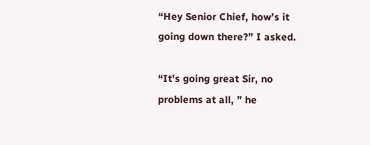“Hey Senior Chief, how’s it going down there?” I asked.

“It’s going great Sir, no problems at all, ” he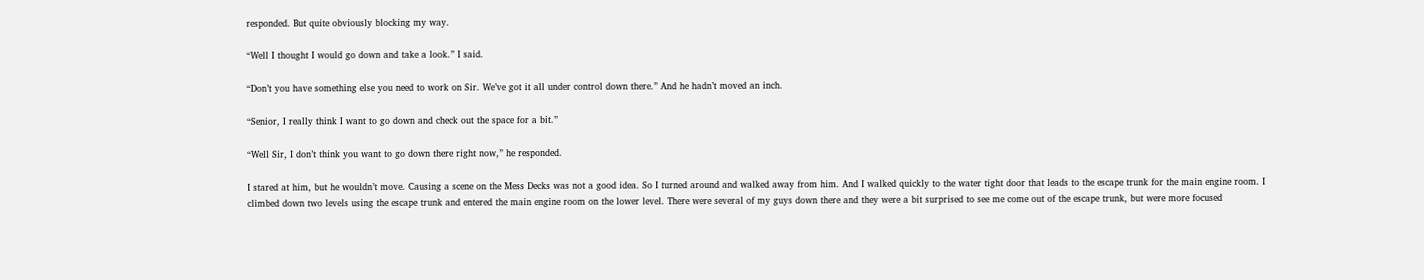responded. But quite obviously blocking my way.

“Well I thought I would go down and take a look.” I said.

“Don’t you have something else you need to work on Sir. We’ve got it all under control down there.” And he hadn’t moved an inch.

“Senior, I really think I want to go down and check out the space for a bit.”

“Well Sir, I don’t think you want to go down there right now,” he responded.

I stared at him, but he wouldn’t move. Causing a scene on the Mess Decks was not a good idea. So I turned around and walked away from him. And I walked quickly to the water tight door that leads to the escape trunk for the main engine room. I climbed down two levels using the escape trunk and entered the main engine room on the lower level. There were several of my guys down there and they were a bit surprised to see me come out of the escape trunk, but were more focused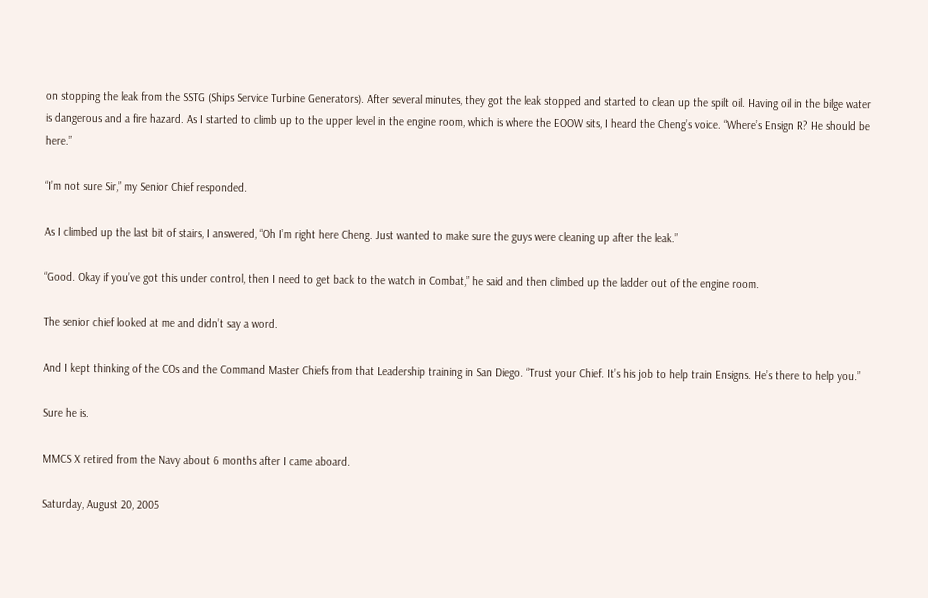on stopping the leak from the SSTG (Ships Service Turbine Generators). After several minutes, they got the leak stopped and started to clean up the spilt oil. Having oil in the bilge water is dangerous and a fire hazard. As I started to climb up to the upper level in the engine room, which is where the EOOW sits, I heard the Cheng’s voice. “Where’s Ensign R? He should be here.”

“I’m not sure Sir,” my Senior Chief responded.

As I climbed up the last bit of stairs, I answered, “Oh I’m right here Cheng. Just wanted to make sure the guys were cleaning up after the leak.”

“Good. Okay if you’ve got this under control, then I need to get back to the watch in Combat,” he said and then climbed up the ladder out of the engine room.

The senior chief looked at me and didn’t say a word.

And I kept thinking of the COs and the Command Master Chiefs from that Leadership training in San Diego. “Trust your Chief. It’s his job to help train Ensigns. He’s there to help you.”

Sure he is.

MMCS X retired from the Navy about 6 months after I came aboard.

Saturday, August 20, 2005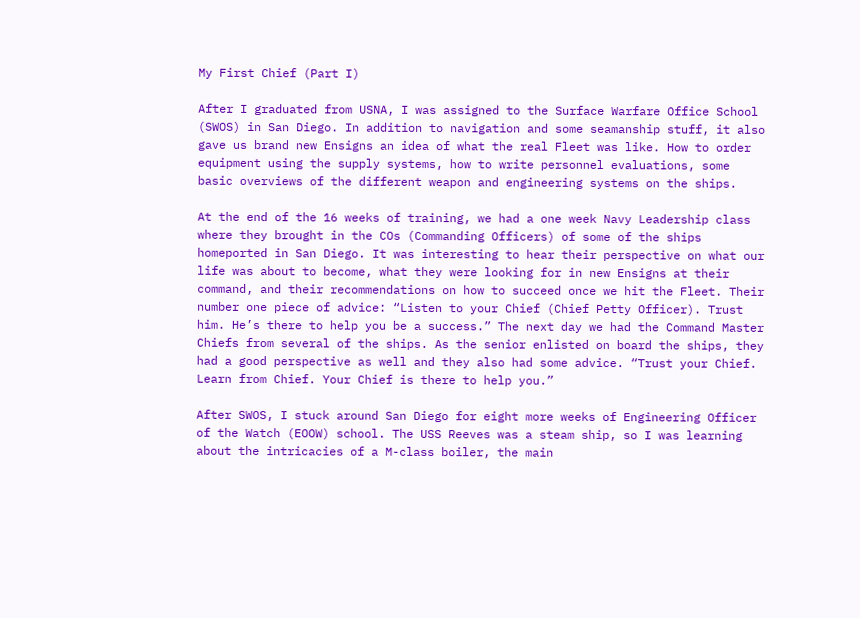My First Chief (Part I)

After I graduated from USNA, I was assigned to the Surface Warfare Office School (SWOS) in San Diego. In addition to navigation and some seamanship stuff, it also gave us brand new Ensigns an idea of what the real Fleet was like. How to order equipment using the supply systems, how to write personnel evaluations, some basic overviews of the different weapon and engineering systems on the ships.

At the end of the 16 weeks of training, we had a one week Navy Leadership class where they brought in the COs (Commanding Officers) of some of the ships homeported in San Diego. It was interesting to hear their perspective on what our life was about to become, what they were looking for in new Ensigns at their command, and their recommendations on how to succeed once we hit the Fleet. Their number one piece of advice: “Listen to your Chief (Chief Petty Officer). Trust him. He’s there to help you be a success.” The next day we had the Command Master Chiefs from several of the ships. As the senior enlisted on board the ships, they had a good perspective as well and they also had some advice. “Trust your Chief. Learn from Chief. Your Chief is there to help you.”

After SWOS, I stuck around San Diego for eight more weeks of Engineering Officer of the Watch (EOOW) school. The USS Reeves was a steam ship, so I was learning about the intricacies of a M-class boiler, the main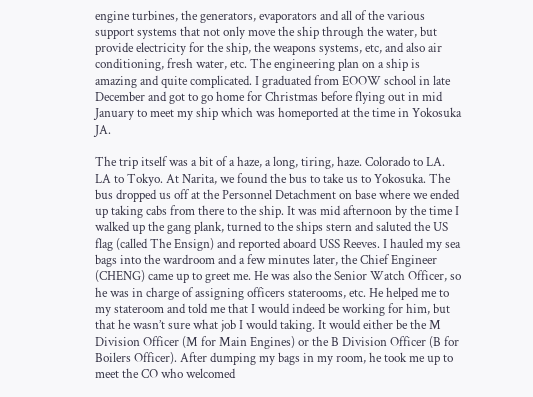engine turbines, the generators, evaporators and all of the various support systems that not only move the ship through the water, but provide electricity for the ship, the weapons systems, etc, and also air conditioning, fresh water, etc. The engineering plan on a ship is amazing and quite complicated. I graduated from EOOW school in late December and got to go home for Christmas before flying out in mid January to meet my ship which was homeported at the time in Yokosuka JA.

The trip itself was a bit of a haze, a long, tiring, haze. Colorado to LA. LA to Tokyo. At Narita, we found the bus to take us to Yokosuka. The bus dropped us off at the Personnel Detachment on base where we ended up taking cabs from there to the ship. It was mid afternoon by the time I walked up the gang plank, turned to the ships stern and saluted the US flag (called The Ensign) and reported aboard USS Reeves. I hauled my sea bags into the wardroom and a few minutes later, the Chief Engineer (CHENG) came up to greet me. He was also the Senior Watch Officer, so he was in charge of assigning officers staterooms, etc. He helped me to my stateroom and told me that I would indeed be working for him, but that he wasn’t sure what job I would taking. It would either be the M Division Officer (M for Main Engines) or the B Division Officer (B for Boilers Officer). After dumping my bags in my room, he took me up to meet the CO who welcomed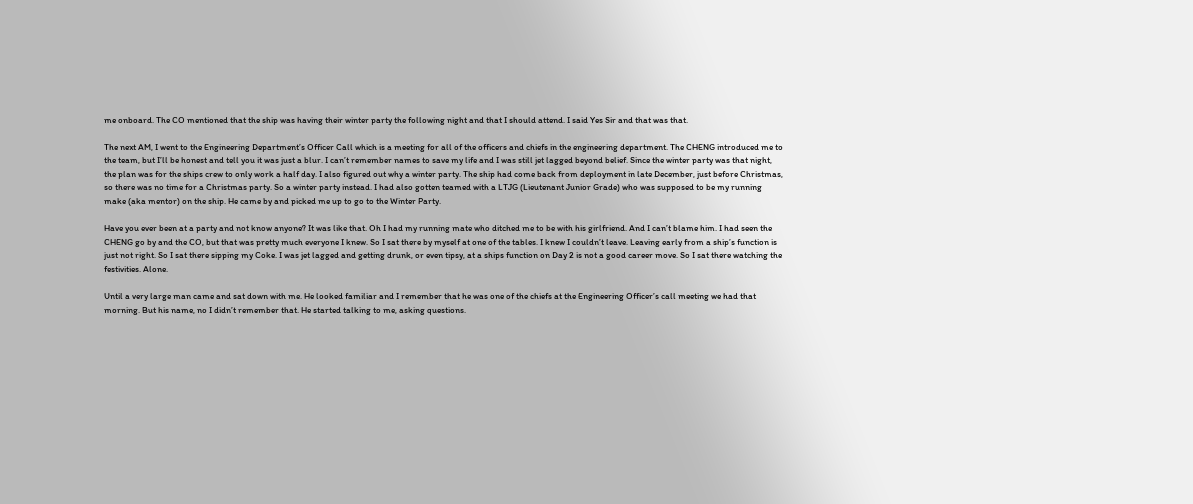me onboard. The CO mentioned that the ship was having their winter party the following night and that I should attend. I said Yes Sir and that was that.

The next AM, I went to the Engineering Department’s Officer Call which is a meeting for all of the officers and chiefs in the engineering department. The CHENG introduced me to the team, but I’ll be honest and tell you it was just a blur. I can’t remember names to save my life and I was still jet lagged beyond belief. Since the winter party was that night, the plan was for the ships crew to only work a half day. I also figured out why a winter party. The ship had come back from deployment in late December, just before Christmas, so there was no time for a Christmas party. So a winter party instead. I had also gotten teamed with a LTJG (Lieutenant Junior Grade) who was supposed to be my running make (aka mentor) on the ship. He came by and picked me up to go to the Winter Party.

Have you ever been at a party and not know anyone? It was like that. Oh I had my running mate who ditched me to be with his girlfriend. And I can’t blame him. I had seen the CHENG go by and the CO, but that was pretty much everyone I knew. So I sat there by myself at one of the tables. I knew I couldn’t leave. Leaving early from a ship’s function is just not right. So I sat there sipping my Coke. I was jet lagged and getting drunk, or even tipsy, at a ships function on Day 2 is not a good career move. So I sat there watching the festivities. Alone.

Until a very large man came and sat down with me. He looked familiar and I remember that he was one of the chiefs at the Engineering Officer’s call meeting we had that morning. But his name, no I didn’t remember that. He started talking to me, asking questions.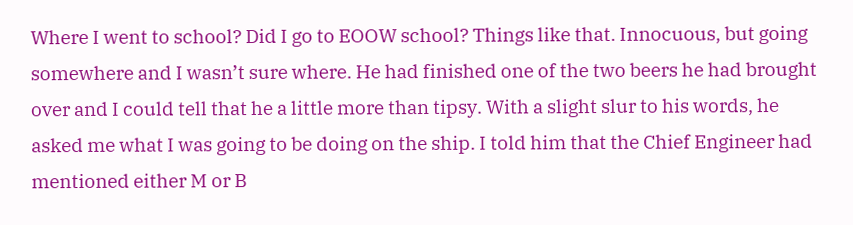Where I went to school? Did I go to EOOW school? Things like that. Innocuous, but going somewhere and I wasn’t sure where. He had finished one of the two beers he had brought over and I could tell that he a little more than tipsy. With a slight slur to his words, he asked me what I was going to be doing on the ship. I told him that the Chief Engineer had mentioned either M or B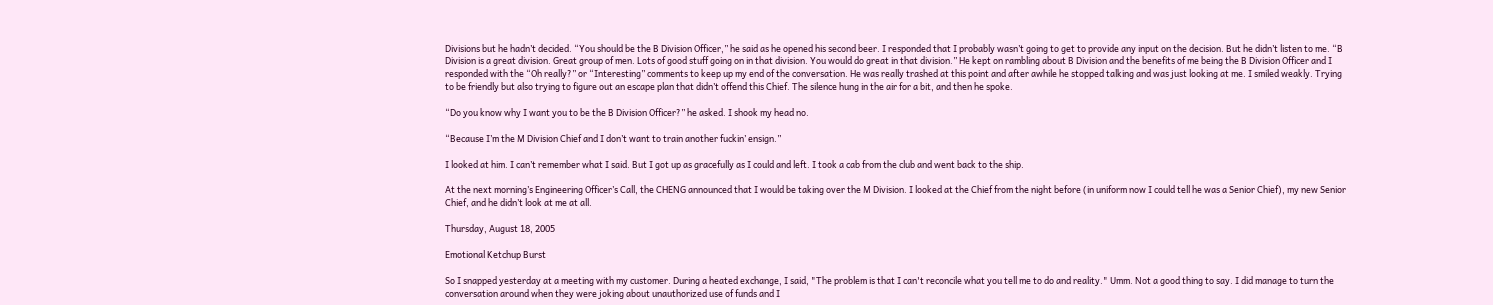Divisions but he hadn’t decided. “You should be the B Division Officer,” he said as he opened his second beer. I responded that I probably wasn’t going to get to provide any input on the decision. But he didn’t listen to me. “B Division is a great division. Great group of men. Lots of good stuff going on in that division. You would do great in that division.” He kept on rambling about B Division and the benefits of me being the B Division Officer and I responded with the “Oh really?” or “Interesting” comments to keep up my end of the conversation. He was really trashed at this point and after awhile he stopped talking and was just looking at me. I smiled weakly. Trying to be friendly but also trying to figure out an escape plan that didn’t offend this Chief. The silence hung in the air for a bit, and then he spoke.

“Do you know why I want you to be the B Division Officer?” he asked. I shook my head no.

“Because I’m the M Division Chief and I don’t want to train another fuckin’ ensign.”

I looked at him. I can’t remember what I said. But I got up as gracefully as I could and left. I took a cab from the club and went back to the ship.

At the next morning’s Engineering Officer’s Call, the CHENG announced that I would be taking over the M Division. I looked at the Chief from the night before (in uniform now I could tell he was a Senior Chief), my new Senior Chief, and he didn’t look at me at all.

Thursday, August 18, 2005

Emotional Ketchup Burst

So I snapped yesterday at a meeting with my customer. During a heated exchange, I said, "The problem is that I can't reconcile what you tell me to do and reality." Umm. Not a good thing to say. I did manage to turn the conversation around when they were joking about unauthorized use of funds and I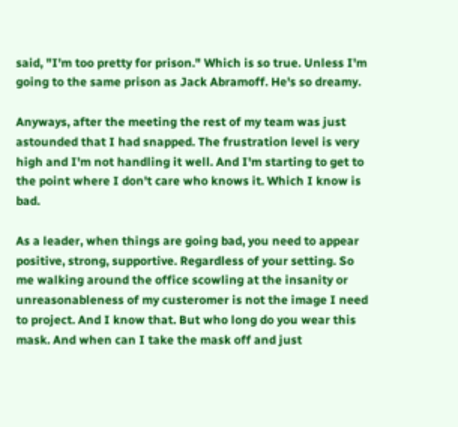said, "I'm too pretty for prison." Which is so true. Unless I'm going to the same prison as Jack Abramoff. He's so dreamy.

Anyways, after the meeting the rest of my team was just astounded that I had snapped. The frustration level is very high and I'm not handling it well. And I'm starting to get to the point where I don't care who knows it. Which I know is bad.

As a leader, when things are going bad, you need to appear positive, strong, supportive. Regardless of your setting. So me walking around the office scowling at the insanity or unreasonableness of my custeromer is not the image I need to project. And I know that. But who long do you wear this mask. And when can I take the mask off and just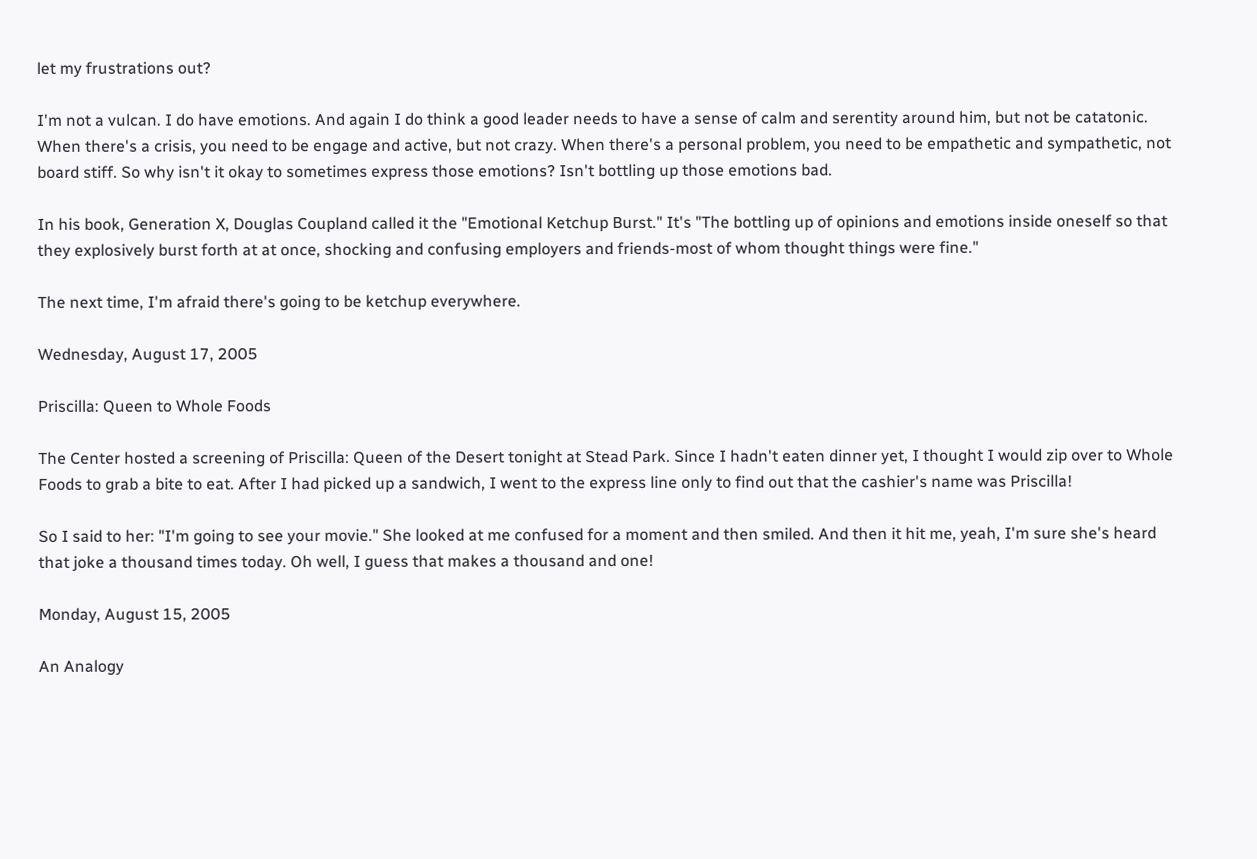let my frustrations out?

I'm not a vulcan. I do have emotions. And again I do think a good leader needs to have a sense of calm and serentity around him, but not be catatonic. When there's a crisis, you need to be engage and active, but not crazy. When there's a personal problem, you need to be empathetic and sympathetic, not board stiff. So why isn't it okay to sometimes express those emotions? Isn't bottling up those emotions bad.

In his book, Generation X, Douglas Coupland called it the "Emotional Ketchup Burst." It's "The bottling up of opinions and emotions inside oneself so that they explosively burst forth at at once, shocking and confusing employers and friends-most of whom thought things were fine."

The next time, I'm afraid there's going to be ketchup everywhere.

Wednesday, August 17, 2005

Priscilla: Queen to Whole Foods

The Center hosted a screening of Priscilla: Queen of the Desert tonight at Stead Park. Since I hadn't eaten dinner yet, I thought I would zip over to Whole Foods to grab a bite to eat. After I had picked up a sandwich, I went to the express line only to find out that the cashier's name was Priscilla!

So I said to her: "I'm going to see your movie." She looked at me confused for a moment and then smiled. And then it hit me, yeah, I'm sure she's heard that joke a thousand times today. Oh well, I guess that makes a thousand and one!

Monday, August 15, 2005

An Analogy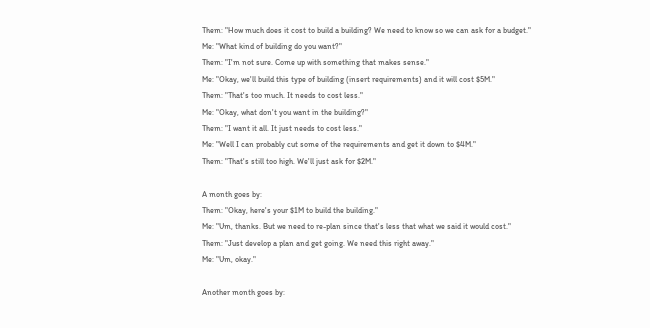Them: "How much does it cost to build a building? We need to know so we can ask for a budget."
Me: "What kind of building do you want?"
Them: "I'm not sure. Come up with something that makes sense."
Me: "Okay, we'll build this type of building (insert requirements) and it will cost $5M."
Them: "That's too much. It needs to cost less."
Me: "Okay, what don't you want in the building?"
Them: "I want it all. It just needs to cost less."
Me: "Well I can probably cut some of the requirements and get it down to $4M."
Them: "That's still too high. We'll just ask for $2M."

A month goes by:
Them: "Okay, here's your $1M to build the building."
Me: "Um, thanks. But we need to re-plan since that's less that what we said it would cost."
Them: "Just develop a plan and get going. We need this right away."
Me: "Um, okay."

Another month goes by: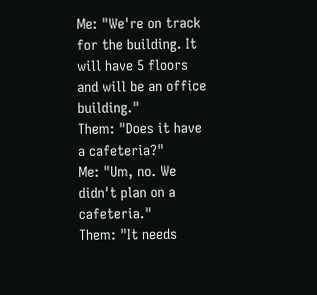Me: "We're on track for the building. It will have 5 floors and will be an office building."
Them: "Does it have a cafeteria?"
Me: "Um, no. We didn't plan on a cafeteria."
Them: "It needs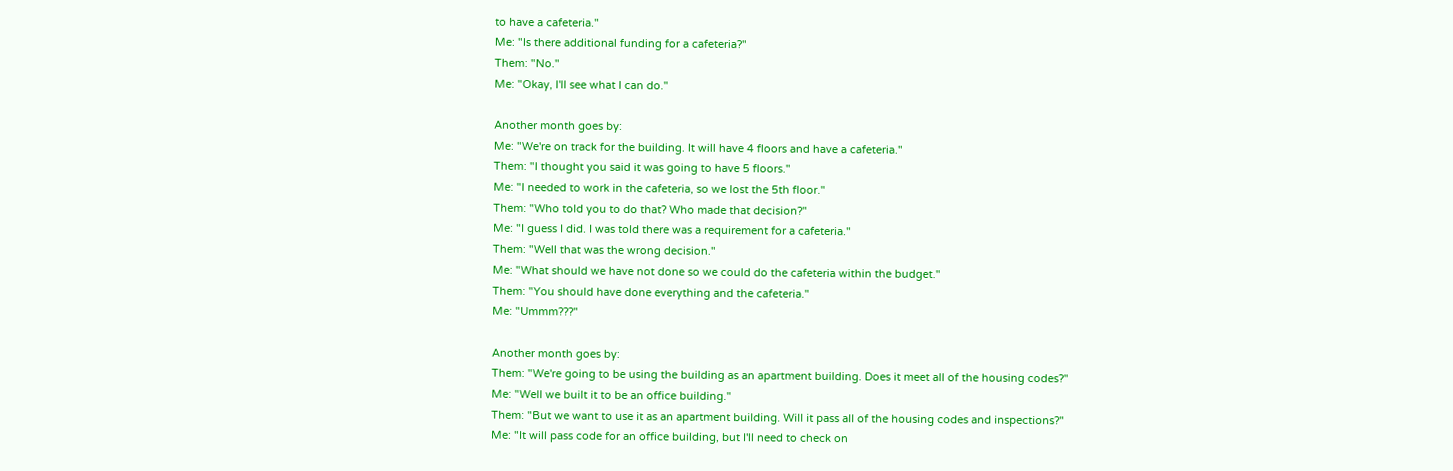to have a cafeteria."
Me: "Is there additional funding for a cafeteria?"
Them: "No."
Me: "Okay, I'll see what I can do."

Another month goes by:
Me: "We're on track for the building. It will have 4 floors and have a cafeteria."
Them: "I thought you said it was going to have 5 floors."
Me: "I needed to work in the cafeteria, so we lost the 5th floor."
Them: "Who told you to do that? Who made that decision?"
Me: "I guess I did. I was told there was a requirement for a cafeteria."
Them: "Well that was the wrong decision."
Me: "What should we have not done so we could do the cafeteria within the budget."
Them: "You should have done everything and the cafeteria."
Me: "Ummm???"

Another month goes by:
Them: "We're going to be using the building as an apartment building. Does it meet all of the housing codes?"
Me: "Well we built it to be an office building."
Them: "But we want to use it as an apartment building. Will it pass all of the housing codes and inspections?"
Me: "It will pass code for an office building, but I'll need to check on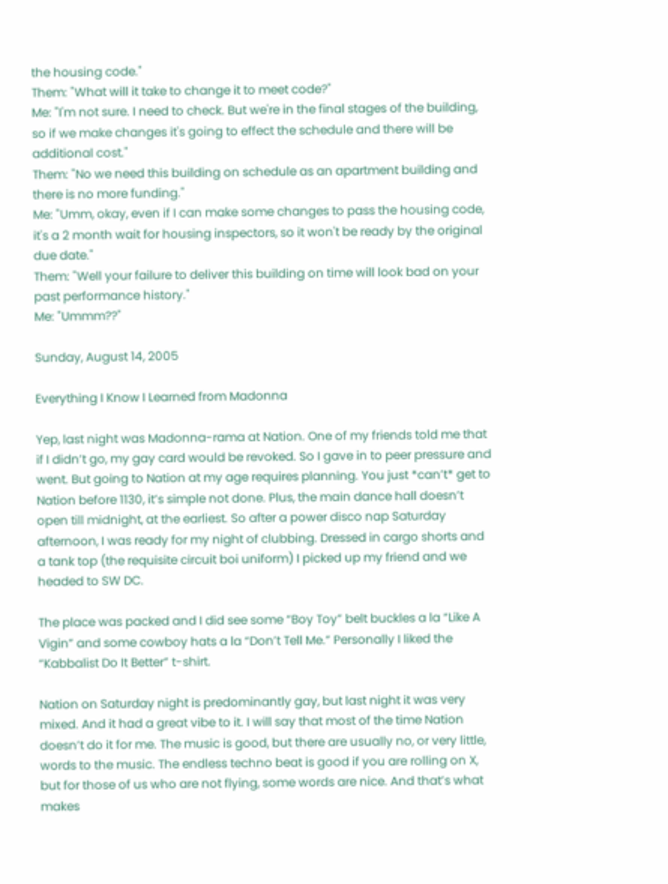the housing code."
Them: "What will it take to change it to meet code?"
Me: "I'm not sure. I need to check. But we're in the final stages of the building, so if we make changes it's going to effect the schedule and there will be additional cost."
Them: "No we need this building on schedule as an apartment building and there is no more funding."
Me: "Umm, okay, even if I can make some changes to pass the housing code, it's a 2 month wait for housing inspectors, so it won't be ready by the original due date."
Them: "Well your failure to deliver this building on time will look bad on your past performance history."
Me: "Ummm??"

Sunday, August 14, 2005

Everything I Know I Learned from Madonna

Yep, last night was Madonna-rama at Nation. One of my friends told me that if I didn’t go, my gay card would be revoked. So I gave in to peer pressure and went. But going to Nation at my age requires planning. You just *can’t* get to Nation before 1130, it’s simple not done. Plus, the main dance hall doesn’t open till midnight, at the earliest. So after a power disco nap Saturday afternoon, I was ready for my night of clubbing. Dressed in cargo shorts and a tank top (the requisite circuit boi uniform) I picked up my friend and we headed to SW DC.

The place was packed and I did see some “Boy Toy” belt buckles a la “Like A Vigin” and some cowboy hats a la “Don’t Tell Me.” Personally I liked the “Kabbalist Do It Better” t-shirt.

Nation on Saturday night is predominantly gay, but last night it was very mixed. And it had a great vibe to it. I will say that most of the time Nation doesn’t do it for me. The music is good, but there are usually no, or very little, words to the music. The endless techno beat is good if you are rolling on X, but for those of us who are not flying, some words are nice. And that’s what makes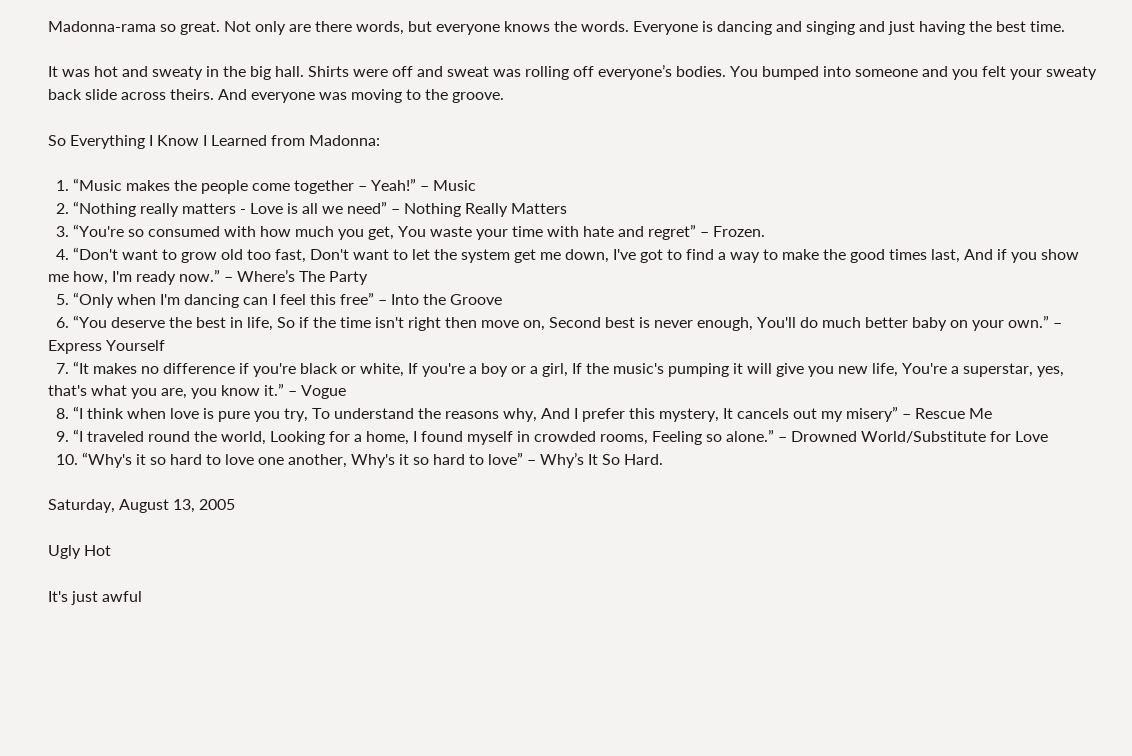Madonna-rama so great. Not only are there words, but everyone knows the words. Everyone is dancing and singing and just having the best time.

It was hot and sweaty in the big hall. Shirts were off and sweat was rolling off everyone’s bodies. You bumped into someone and you felt your sweaty back slide across theirs. And everyone was moving to the groove.

So Everything I Know I Learned from Madonna:

  1. “Music makes the people come together – Yeah!” – Music
  2. “Nothing really matters - Love is all we need” – Nothing Really Matters
  3. “You're so consumed with how much you get, You waste your time with hate and regret” – Frozen.
  4. “Don't want to grow old too fast, Don't want to let the system get me down, I've got to find a way to make the good times last, And if you show me how, I'm ready now.” – Where’s The Party
  5. “Only when I'm dancing can I feel this free” – Into the Groove
  6. “You deserve the best in life, So if the time isn't right then move on, Second best is never enough, You'll do much better baby on your own.” – Express Yourself
  7. “It makes no difference if you're black or white, If you're a boy or a girl, If the music's pumping it will give you new life, You're a superstar, yes, that's what you are, you know it.” – Vogue
  8. “I think when love is pure you try, To understand the reasons why, And I prefer this mystery, It cancels out my misery” – Rescue Me
  9. “I traveled round the world, Looking for a home, I found myself in crowded rooms, Feeling so alone.” – Drowned World/Substitute for Love
  10. “Why's it so hard to love one another, Why's it so hard to love” – Why’s It So Hard.

Saturday, August 13, 2005

Ugly Hot

It's just awful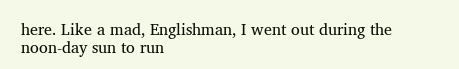here. Like a mad, Englishman, I went out during the noon-day sun to run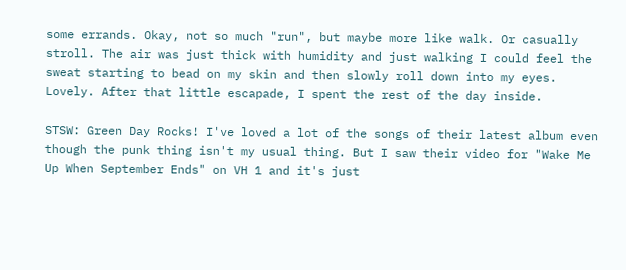some errands. Okay, not so much "run", but maybe more like walk. Or casually stroll. The air was just thick with humidity and just walking I could feel the sweat starting to bead on my skin and then slowly roll down into my eyes. Lovely. After that little escapade, I spent the rest of the day inside.

STSW: Green Day Rocks! I've loved a lot of the songs of their latest album even though the punk thing isn't my usual thing. But I saw their video for "Wake Me Up When September Ends" on VH 1 and it's just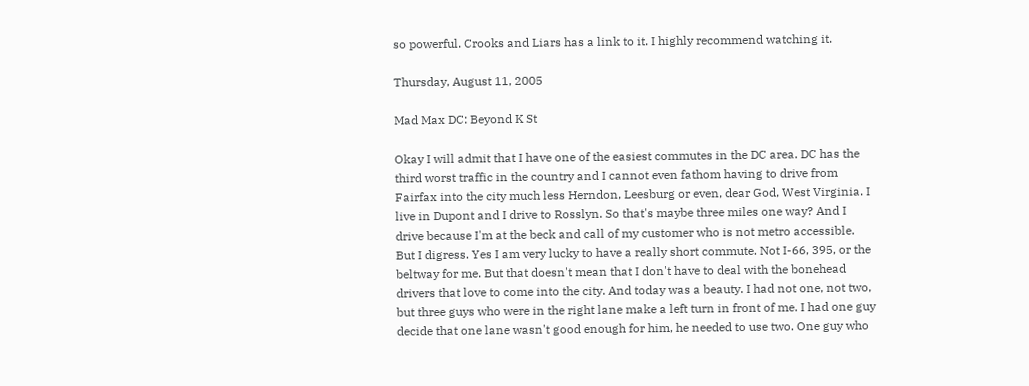so powerful. Crooks and Liars has a link to it. I highly recommend watching it.

Thursday, August 11, 2005

Mad Max DC: Beyond K St

Okay I will admit that I have one of the easiest commutes in the DC area. DC has the third worst traffic in the country and I cannot even fathom having to drive from Fairfax into the city much less Herndon, Leesburg or even, dear God, West Virginia. I live in Dupont and I drive to Rosslyn. So that's maybe three miles one way? And I drive because I'm at the beck and call of my customer who is not metro accessible. But I digress. Yes I am very lucky to have a really short commute. Not I-66, 395, or the beltway for me. But that doesn't mean that I don't have to deal with the bonehead drivers that love to come into the city. And today was a beauty. I had not one, not two, but three guys who were in the right lane make a left turn in front of me. I had one guy decide that one lane wasn't good enough for him, he needed to use two. One guy who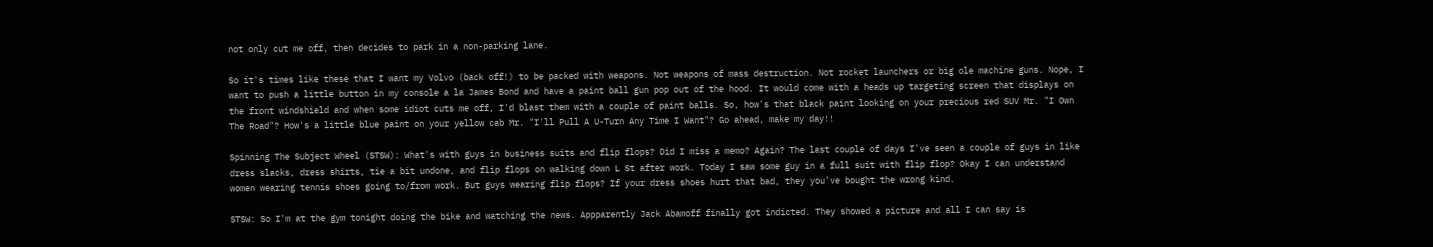not only cut me off, then decides to park in a non-parking lane.

So it's times like these that I want my Volvo (back off!) to be packed with weapons. Not weapons of mass destruction. Not rocket launchers or big ole machine guns. Nope, I want to push a little button in my console a la James Bond and have a paint ball gun pop out of the hood. It would come with a heads up targeting screen that displays on the front windshield and when some idiot cuts me off, I'd blast them with a couple of paint balls. So, how's that black paint looking on your precious red SUV Mr. "I Own The Road"? How's a little blue paint on your yellow cab Mr. "I'll Pull A U-Turn Any Time I Want"? Go ahead, make my day!!

Spinning The Subject Wheel (STSW): What's with guys in business suits and flip flops? Did I miss a memo? Again? The last couple of days I've seen a couple of guys in like dress slacks, dress shirts, tie a bit undone, and flip flops on walking down L St after work. Today I saw some guy in a full suit with flip flop? Okay I can understand women wearing tennis shoes going to/from work. But guys wearing flip flops? If your dress shoes hurt that bad, they you've bought the wrong kind.

STSW: So I'm at the gym tonight doing the bike and watching the news. Appparently Jack Abamoff finally got indicted. They showed a picture and all I can say is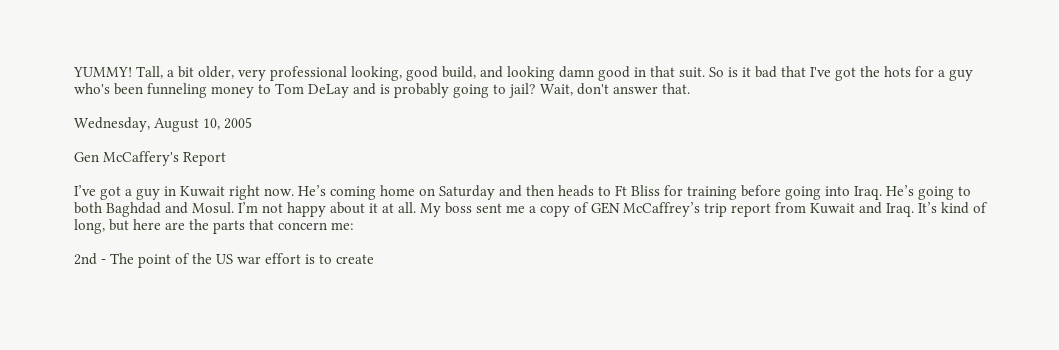YUMMY! Tall, a bit older, very professional looking, good build, and looking damn good in that suit. So is it bad that I've got the hots for a guy who's been funneling money to Tom DeLay and is probably going to jail? Wait, don't answer that.

Wednesday, August 10, 2005

Gen McCaffery's Report

I’ve got a guy in Kuwait right now. He’s coming home on Saturday and then heads to Ft Bliss for training before going into Iraq. He’s going to both Baghdad and Mosul. I’m not happy about it at all. My boss sent me a copy of GEN McCaffrey’s trip report from Kuwait and Iraq. It’s kind of long, but here are the parts that concern me:

2nd - The point of the US war effort is to create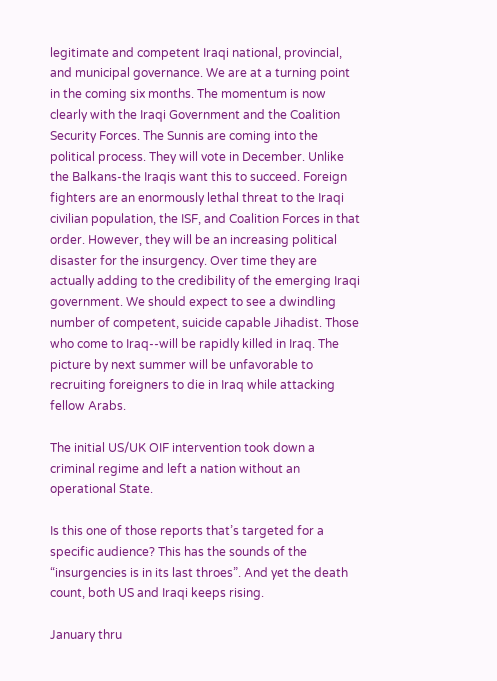legitimate and competent Iraqi national, provincial, and municipal governance. We are at a turning point in the coming six months. The momentum is now clearly with the Iraqi Government and the Coalition Security Forces. The Sunnis are coming into the political process. They will vote in December. Unlike the Balkans-the Iraqis want this to succeed. Foreign fighters are an enormously lethal threat to the Iraqi civilian population, the ISF, and Coalition Forces in that order. However, they will be an increasing political disaster for the insurgency. Over time they are actually adding to the credibility of the emerging Iraqi government. We should expect to see a dwindling number of competent, suicide capable Jihadist. Those who come to Iraq--will be rapidly killed in Iraq. The picture by next summer will be unfavorable to recruiting foreigners to die in Iraq while attacking fellow Arabs.

The initial US/UK OIF intervention took down a criminal regime and left a nation without an operational State.

Is this one of those reports that’s targeted for a specific audience? This has the sounds of the “insurgencies is in its last throes”. And yet the death count, both US and Iraqi keeps rising.

January thru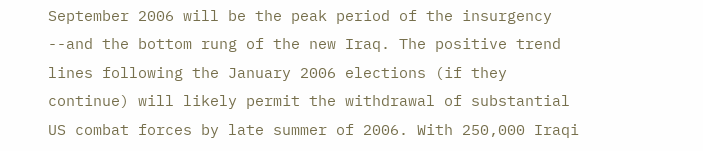September 2006 will be the peak period of the insurgency --and the bottom rung of the new Iraq. The positive trend lines following the January 2006 elections (if they continue) will likely permit the withdrawal of substantial US combat forces by late summer of 2006. With 250,000 Iraqi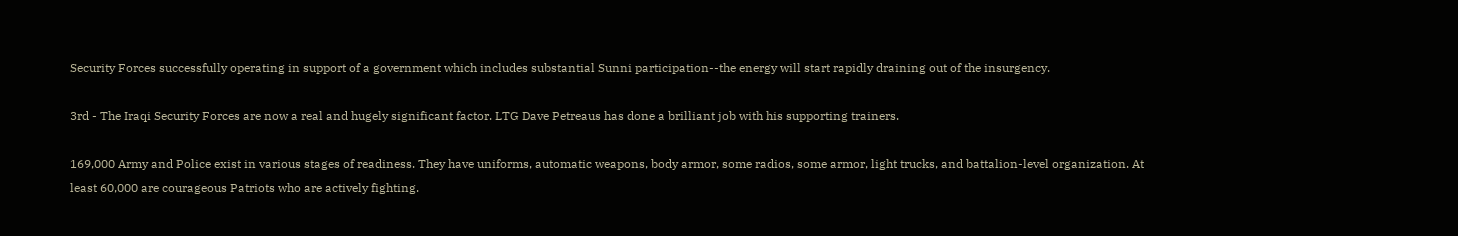Security Forces successfully operating in support of a government which includes substantial Sunni participation--the energy will start rapidly draining out of the insurgency.

3rd - The Iraqi Security Forces are now a real and hugely significant factor. LTG Dave Petreaus has done a brilliant job with his supporting trainers.

169,000 Army and Police exist in various stages of readiness. They have uniforms, automatic weapons, body armor, some radios, some armor, light trucks, and battalion-level organization. At least 60,000 are courageous Patriots who are actively fighting.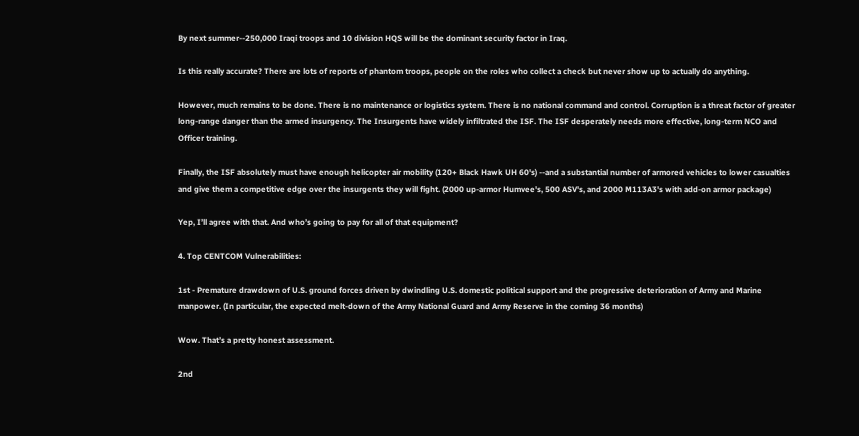By next summer--250,000 Iraqi troops and 10 division HQS will be the dominant security factor in Iraq.

Is this really accurate? There are lots of reports of phantom troops, people on the roles who collect a check but never show up to actually do anything.

However, much remains to be done. There is no maintenance or logistics system. There is no national command and control. Corruption is a threat factor of greater long-range danger than the armed insurgency. The Insurgents have widely infiltrated the ISF. The ISF desperately needs more effective, long-term NCO and Officer training.

Finally, the ISF absolutely must have enough helicopter air mobility (120+ Black Hawk UH 60's) --and a substantial number of armored vehicles to lower casualties and give them a competitive edge over the insurgents they will fight. (2000 up-armor Humvee's, 500 ASV's, and 2000 M113A3's with add-on armor package)

Yep, I’ll agree with that. And who’s going to pay for all of that equipment?

4. Top CENTCOM Vulnerabilities:

1st - Premature drawdown of U.S. ground forces driven by dwindling U.S. domestic political support and the progressive deterioration of Army and Marine manpower. (In particular, the expected melt-down of the Army National Guard and Army Reserve in the coming 36 months)

Wow. That’s a pretty honest assessment.

2nd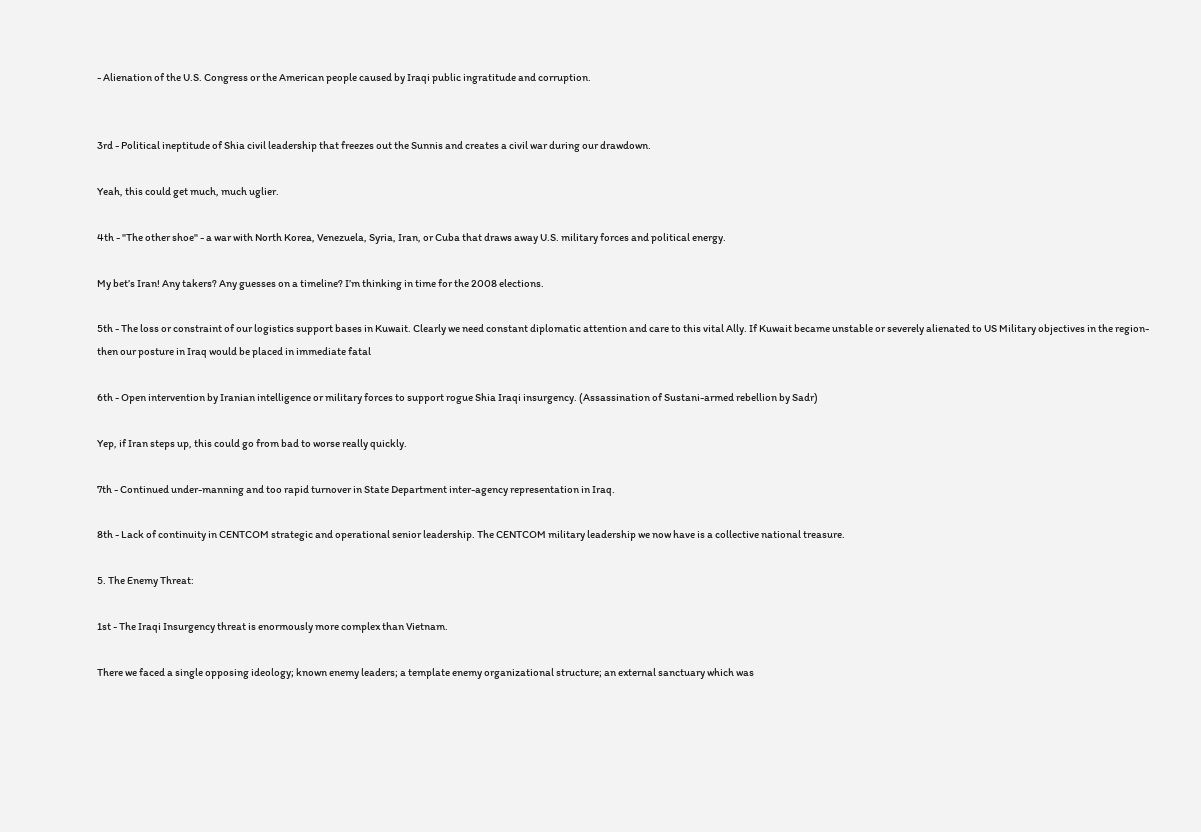- Alienation of the U.S. Congress or the American people caused by Iraqi public ingratitude and corruption.


3rd - Political ineptitude of Shia civil leadership that freezes out the Sunnis and creates a civil war during our drawdown.

Yeah, this could get much, much uglier.

4th - "The other shoe" - a war with North Korea, Venezuela, Syria, Iran, or Cuba that draws away U.S. military forces and political energy.

My bet’s Iran! Any takers? Any guesses on a timeline? I’m thinking in time for the 2008 elections.

5th - The loss or constraint of our logistics support bases in Kuwait. Clearly we need constant diplomatic attention and care to this vital Ally. If Kuwait became unstable or severely alienated to US Military objectives in the region-then our posture in Iraq would be placed in immediate fatal

6th - Open intervention by Iranian intelligence or military forces to support rogue Shia Iraqi insurgency. (Assassination of Sustani-armed rebellion by Sadr)

Yep, if Iran steps up, this could go from bad to worse really quickly.

7th - Continued under-manning and too rapid turnover in State Department inter-agency representation in Iraq.

8th - Lack of continuity in CENTCOM strategic and operational senior leadership. The CENTCOM military leadership we now have is a collective national treasure.

5. The Enemy Threat:

1st - The Iraqi Insurgency threat is enormously more complex than Vietnam.

There we faced a single opposing ideology; known enemy leaders; a template enemy organizational structure; an external sanctuary which was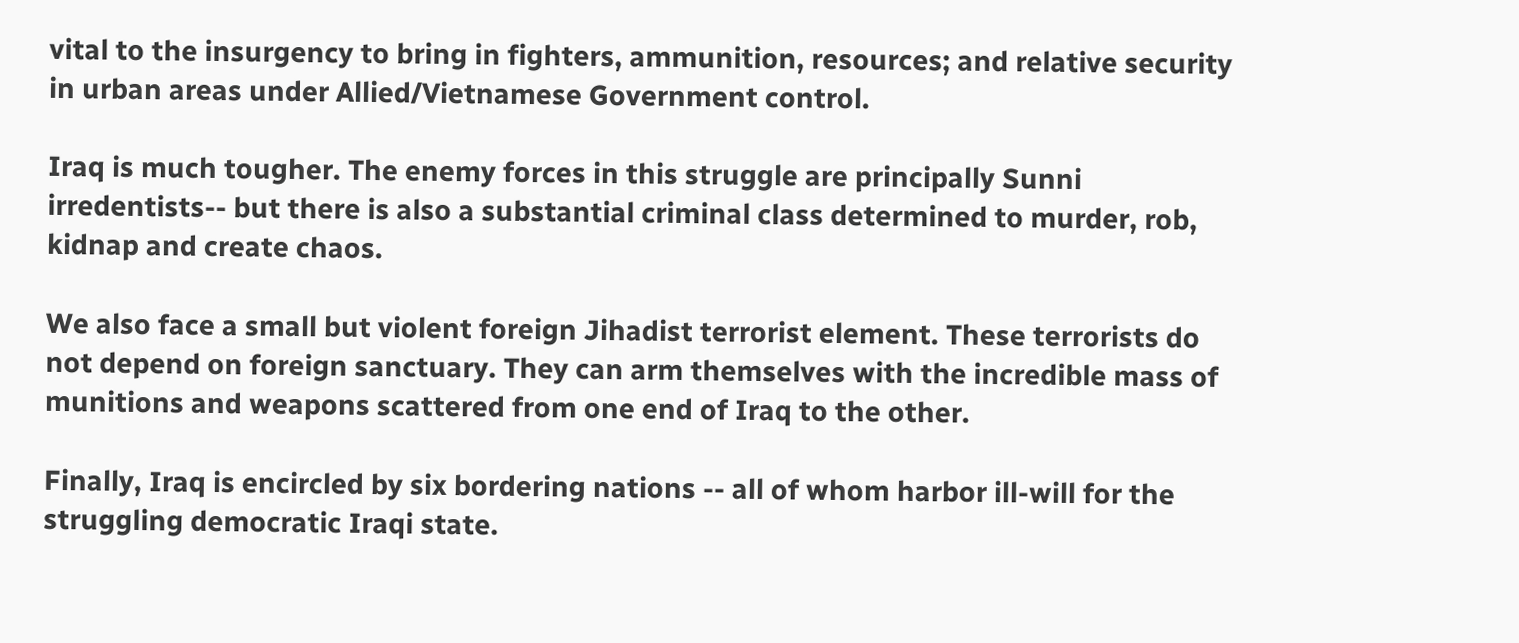vital to the insurgency to bring in fighters, ammunition, resources; and relative security in urban areas under Allied/Vietnamese Government control.

Iraq is much tougher. The enemy forces in this struggle are principally Sunni irredentists-- but there is also a substantial criminal class determined to murder, rob, kidnap and create chaos.

We also face a small but violent foreign Jihadist terrorist element. These terrorists do not depend on foreign sanctuary. They can arm themselves with the incredible mass of munitions and weapons scattered from one end of Iraq to the other.

Finally, Iraq is encircled by six bordering nations -- all of whom harbor ill-will for the struggling democratic Iraqi state.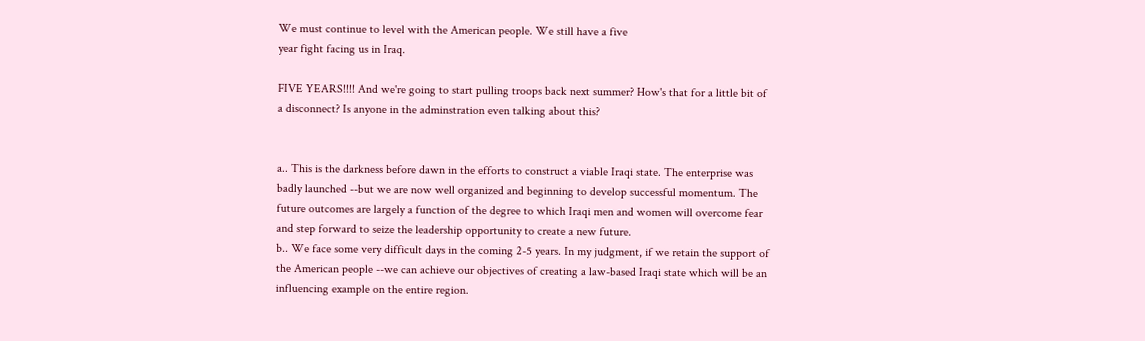We must continue to level with the American people. We still have a five
year fight facing us in Iraq.

FIVE YEARS!!!! And we're going to start pulling troops back next summer? How's that for a little bit of a disconnect? Is anyone in the adminstration even talking about this?


a.. This is the darkness before dawn in the efforts to construct a viable Iraqi state. The enterprise was badly launched --but we are now well organized and beginning to develop successful momentum. The future outcomes are largely a function of the degree to which Iraqi men and women will overcome fear and step forward to seize the leadership opportunity to create a new future.
b.. We face some very difficult days in the coming 2-5 years. In my judgment, if we retain the support of the American people --we can achieve our objectives of creating a law-based Iraqi state which will be an influencing example on the entire region.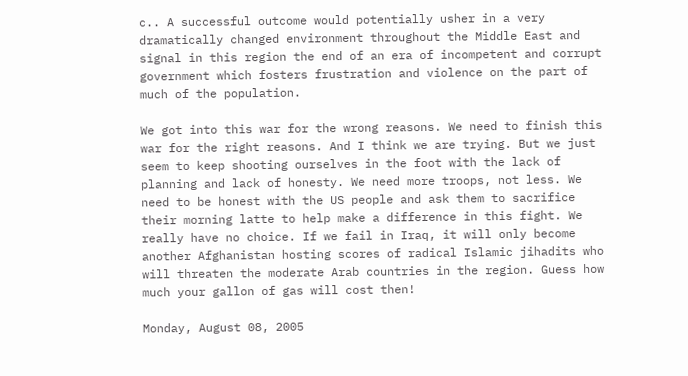c.. A successful outcome would potentially usher in a very dramatically changed environment throughout the Middle East and signal in this region the end of an era of incompetent and corrupt government which fosters frustration and violence on the part of much of the population.

We got into this war for the wrong reasons. We need to finish this war for the right reasons. And I think we are trying. But we just seem to keep shooting ourselves in the foot with the lack of planning and lack of honesty. We need more troops, not less. We need to be honest with the US people and ask them to sacrifice their morning latte to help make a difference in this fight. We really have no choice. If we fail in Iraq, it will only become another Afghanistan hosting scores of radical Islamic jihadits who will threaten the moderate Arab countries in the region. Guess how much your gallon of gas will cost then!

Monday, August 08, 2005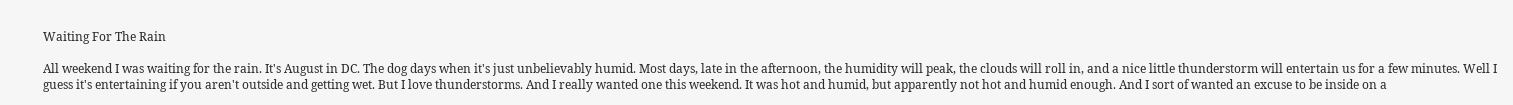Waiting For The Rain

All weekend I was waiting for the rain. It's August in DC. The dog days when it's just unbelievably humid. Most days, late in the afternoon, the humidity will peak, the clouds will roll in, and a nice little thunderstorm will entertain us for a few minutes. Well I guess it's entertaining if you aren't outside and getting wet. But I love thunderstorms. And I really wanted one this weekend. It was hot and humid, but apparently not hot and humid enough. And I sort of wanted an excuse to be inside on a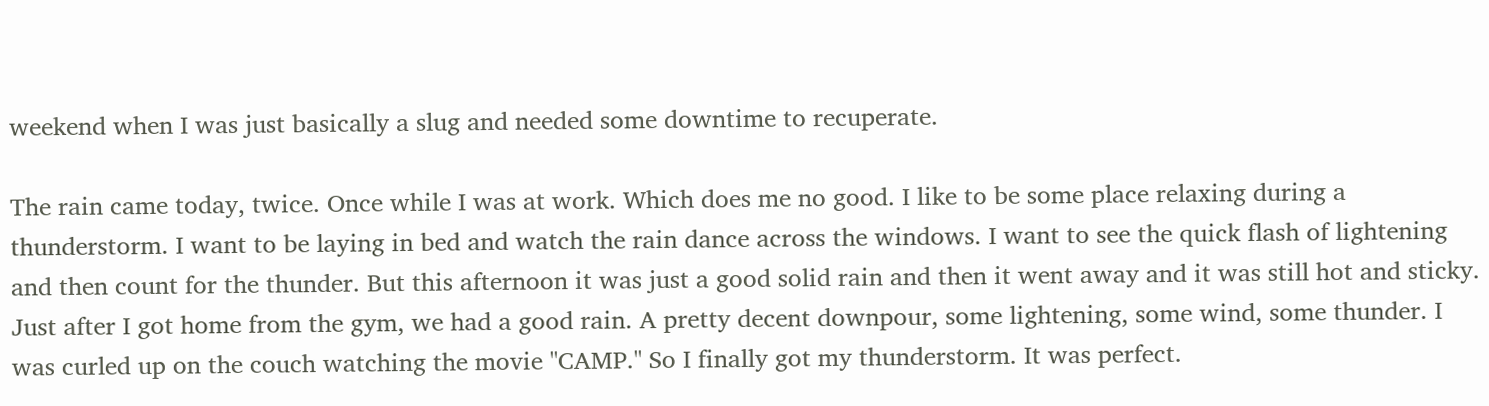weekend when I was just basically a slug and needed some downtime to recuperate.

The rain came today, twice. Once while I was at work. Which does me no good. I like to be some place relaxing during a thunderstorm. I want to be laying in bed and watch the rain dance across the windows. I want to see the quick flash of lightening and then count for the thunder. But this afternoon it was just a good solid rain and then it went away and it was still hot and sticky. Just after I got home from the gym, we had a good rain. A pretty decent downpour, some lightening, some wind, some thunder. I was curled up on the couch watching the movie "CAMP." So I finally got my thunderstorm. It was perfect.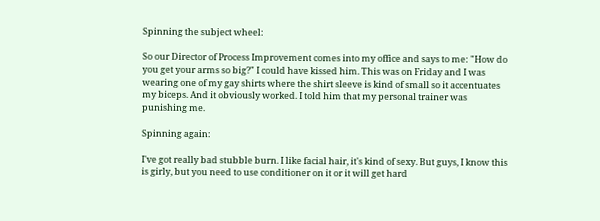Spinning the subject wheel:

So our Director of Process Improvement comes into my office and says to me: "How do you get your arms so big?" I could have kissed him. This was on Friday and I was wearing one of my gay shirts where the shirt sleeve is kind of small so it accentuates my biceps. And it obviously worked. I told him that my personal trainer was punishing me.

Spinning again:

I've got really bad stubble burn. I like facial hair, it's kind of sexy. But guys, I know this is girly, but you need to use conditioner on it or it will get hard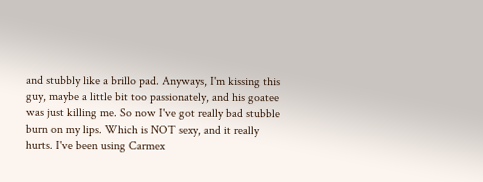and stubbly like a brillo pad. Anyways, I'm kissing this guy, maybe a little bit too passionately, and his goatee was just killing me. So now I've got really bad stubble burn on my lips. Which is NOT sexy, and it really hurts. I've been using Carmex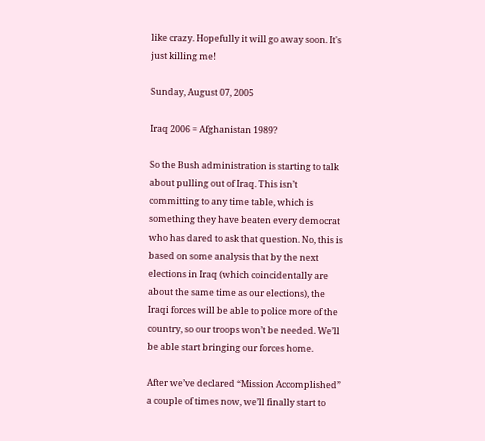like crazy. Hopefully it will go away soon. It's just killing me!

Sunday, August 07, 2005

Iraq 2006 = Afghanistan 1989?

So the Bush administration is starting to talk about pulling out of Iraq. This isn’t committing to any time table, which is something they have beaten every democrat who has dared to ask that question. No, this is based on some analysis that by the next elections in Iraq (which coincidentally are about the same time as our elections), the Iraqi forces will be able to police more of the country, so our troops won’t be needed. We’ll be able start bringing our forces home.

After we’ve declared “Mission Accomplished” a couple of times now, we’ll finally start to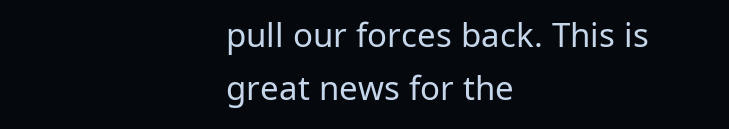pull our forces back. This is great news for the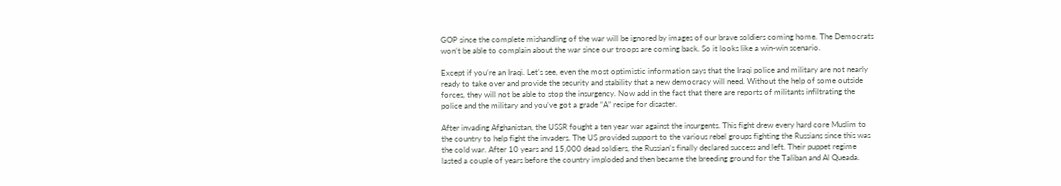GOP since the complete mishandling of the war will be ignored by images of our brave soldiers coming home. The Democrats won’t be able to complain about the war since our troops are coming back. So it looks like a win-win scenario.

Except if you’re an Iraqi. Let’s see, even the most optimistic information says that the Iraqi police and military are not nearly ready to take over and provide the security and stability that a new democracy will need. Without the help of some outside forces, they will not be able to stop the insurgency. Now add in the fact that there are reports of militants infiltrating the police and the military and you’ve got a grade “A” recipe for disaster.

After invading Afghanistan, the USSR fought a ten year war against the insurgents. This fight drew every hard core Muslim to the country to help fight the invaders. The US provided support to the various rebel groups fighting the Russians since this was the cold war. After 10 years and 15,000 dead soldiers, the Russian’s finally declared success and left. Their puppet regime lasted a couple of years before the country imploded and then became the breeding ground for the Taliban and Al Queada.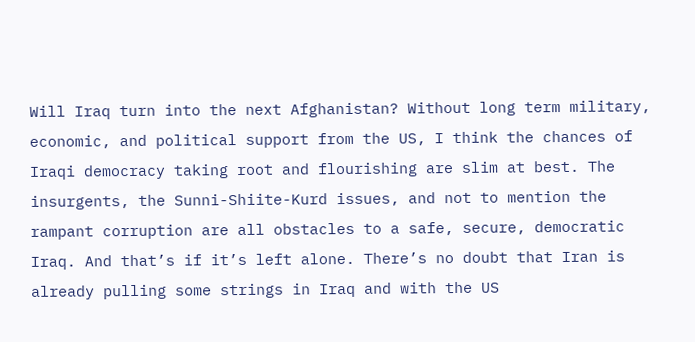Will Iraq turn into the next Afghanistan? Without long term military, economic, and political support from the US, I think the chances of Iraqi democracy taking root and flourishing are slim at best. The insurgents, the Sunni-Shiite-Kurd issues, and not to mention the rampant corruption are all obstacles to a safe, secure, democratic Iraq. And that’s if it’s left alone. There’s no doubt that Iran is already pulling some strings in Iraq and with the US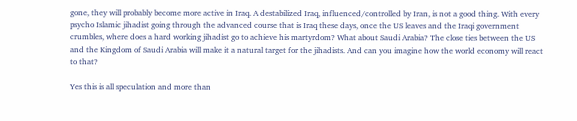gone, they will probably become more active in Iraq. A destabilized Iraq, influenced/controlled by Iran, is not a good thing. With every psycho Islamic jihadist going through the advanced course that is Iraq these days, once the US leaves and the Iraqi government crumbles, where does a hard working jihadist go to achieve his martyrdom? What about Saudi Arabia? The close ties between the US and the Kingdom of Saudi Arabia will make it a natural target for the jihadists. And can you imagine how the world economy will react to that?

Yes this is all speculation and more than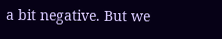a bit negative. But we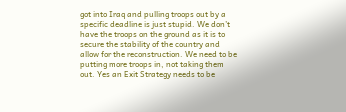got into Iraq and pulling troops out by a specific deadline is just stupid. We don’t have the troops on the ground as it is to secure the stability of the country and allow for the reconstruction. We need to be putting more troops in, not taking them out. Yes an Exit Strategy needs to be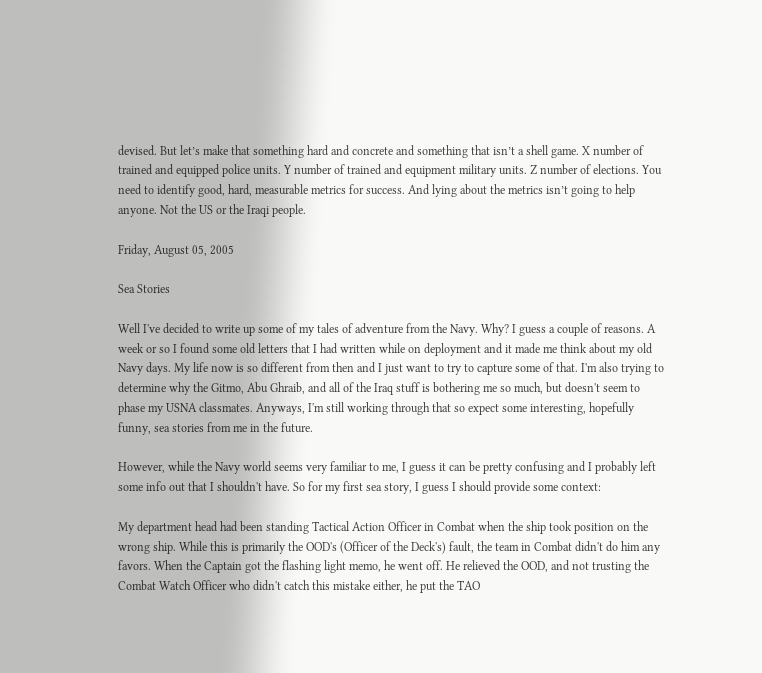devised. But let’s make that something hard and concrete and something that isn’t a shell game. X number of trained and equipped police units. Y number of trained and equipment military units. Z number of elections. You need to identify good, hard, measurable metrics for success. And lying about the metrics isn’t going to help anyone. Not the US or the Iraqi people.

Friday, August 05, 2005

Sea Stories

Well I've decided to write up some of my tales of adventure from the Navy. Why? I guess a couple of reasons. A week or so I found some old letters that I had written while on deployment and it made me think about my old Navy days. My life now is so different from then and I just want to try to capture some of that. I'm also trying to determine why the Gitmo, Abu Ghraib, and all of the Iraq stuff is bothering me so much, but doesn't seem to phase my USNA classmates. Anyways, I'm still working through that so expect some interesting, hopefully funny, sea stories from me in the future.

However, while the Navy world seems very familiar to me, I guess it can be pretty confusing and I probably left some info out that I shouldn't have. So for my first sea story, I guess I should provide some context:

My department head had been standing Tactical Action Officer in Combat when the ship took position on the wrong ship. While this is primarily the OOD's (Officer of the Deck's) fault, the team in Combat didn't do him any favors. When the Captain got the flashing light memo, he went off. He relieved the OOD, and not trusting the Combat Watch Officer who didn't catch this mistake either, he put the TAO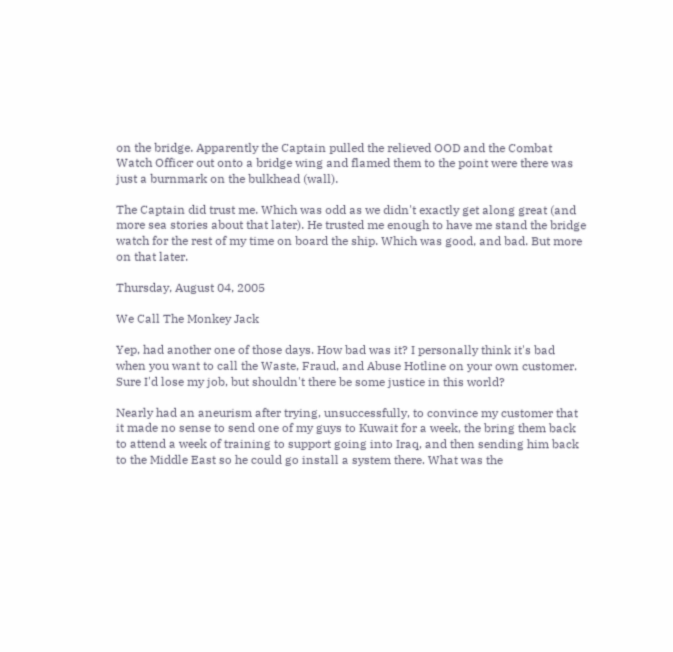on the bridge. Apparently the Captain pulled the relieved OOD and the Combat Watch Officer out onto a bridge wing and flamed them to the point were there was just a burnmark on the bulkhead (wall).

The Captain did trust me. Which was odd as we didn't exactly get along great (and more sea stories about that later). He trusted me enough to have me stand the bridge watch for the rest of my time on board the ship. Which was good, and bad. But more on that later.

Thursday, August 04, 2005

We Call The Monkey Jack

Yep, had another one of those days. How bad was it? I personally think it's bad when you want to call the Waste, Fraud, and Abuse Hotline on your own customer. Sure I'd lose my job, but shouldn't there be some justice in this world?

Nearly had an aneurism after trying, unsuccessfully, to convince my customer that it made no sense to send one of my guys to Kuwait for a week, the bring them back to attend a week of training to support going into Iraq, and then sending him back to the Middle East so he could go install a system there. What was the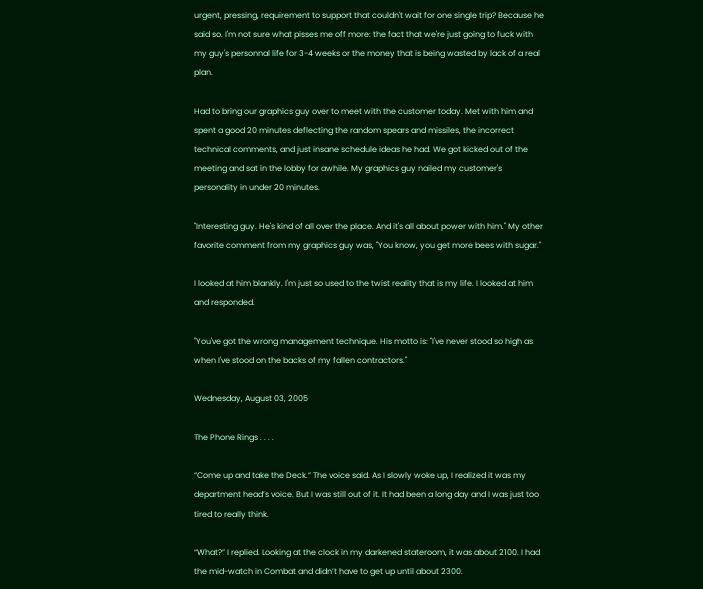urgent, pressing, requirement to support that couldn't wait for one single trip? Because he said so. I'm not sure what pisses me off more: the fact that we're just going to fuck with my guy's personnal life for 3-4 weeks or the money that is being wasted by lack of a real plan.

Had to bring our graphics guy over to meet with the customer today. Met with him and spent a good 20 minutes deflecting the random spears and missiles, the incorrect technical comments, and just insane schedule ideas he had. We got kicked out of the meeting and sat in the lobby for awhile. My graphics guy nailed my customer's personality in under 20 minutes.

"Interesting guy. He's kind of all over the place. And it's all about power with him." My other favorite comment from my graphics guy was, "You know, you get more bees with sugar."

I looked at him blankly. I'm just so used to the twist reality that is my life. I looked at him and responded.

"You've got the wrong management technique. His motto is: "I've never stood so high as when I've stood on the backs of my fallen contractors."

Wednesday, August 03, 2005

The Phone Rings . . . .

“Come up and take the Deck.” The voice said. As I slowly woke up, I realized it was my department head’s voice. But I was still out of it. It had been a long day and I was just too tired to really think.

“What?” I replied. Looking at the clock in my darkened stateroom, it was about 2100. I had the mid-watch in Combat and didn’t have to get up until about 2300.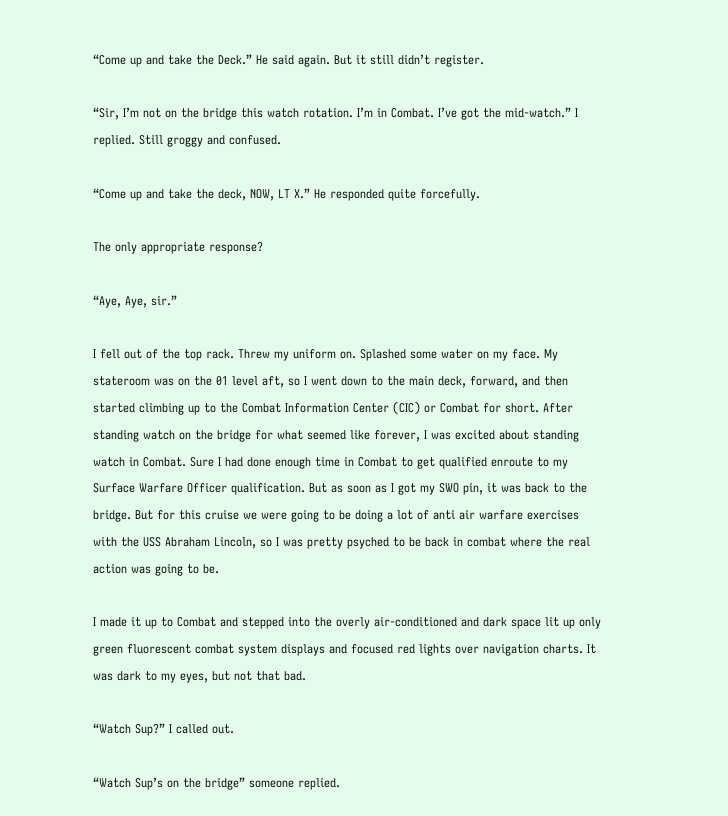“Come up and take the Deck.” He said again. But it still didn’t register.

“Sir, I’m not on the bridge this watch rotation. I’m in Combat. I’ve got the mid-watch.” I replied. Still groggy and confused.

“Come up and take the deck, NOW, LT X.” He responded quite forcefully.

The only appropriate response?

“Aye, Aye, sir.”

I fell out of the top rack. Threw my uniform on. Splashed some water on my face. My stateroom was on the 01 level aft, so I went down to the main deck, forward, and then started climbing up to the Combat Information Center (CIC) or Combat for short. After standing watch on the bridge for what seemed like forever, I was excited about standing watch in Combat. Sure I had done enough time in Combat to get qualified enroute to my Surface Warfare Officer qualification. But as soon as I got my SWO pin, it was back to the bridge. But for this cruise we were going to be doing a lot of anti air warfare exercises with the USS Abraham Lincoln, so I was pretty psyched to be back in combat where the real action was going to be.

I made it up to Combat and stepped into the overly air-conditioned and dark space lit up only green fluorescent combat system displays and focused red lights over navigation charts. It was dark to my eyes, but not that bad.

“Watch Sup?” I called out.

“Watch Sup’s on the bridge” someone replied.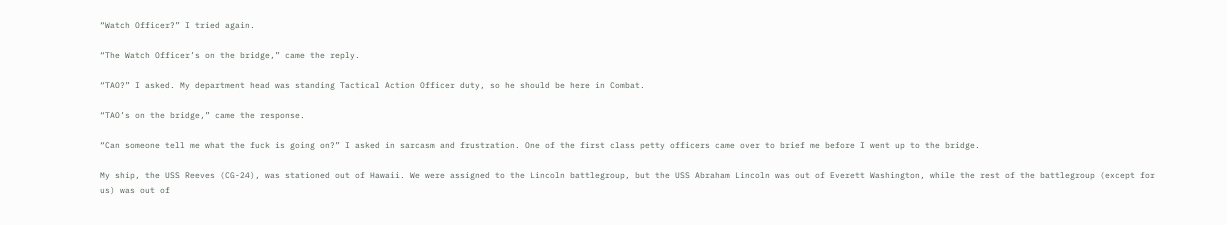“Watch Officer?” I tried again.

“The Watch Officer’s on the bridge,” came the reply.

“TAO?” I asked. My department head was standing Tactical Action Officer duty, so he should be here in Combat.

“TAO’s on the bridge,” came the response.

“Can someone tell me what the fuck is going on?” I asked in sarcasm and frustration. One of the first class petty officers came over to brief me before I went up to the bridge.

My ship, the USS Reeves (CG-24), was stationed out of Hawaii. We were assigned to the Lincoln battlegroup, but the USS Abraham Lincoln was out of Everett Washington, while the rest of the battlegroup (except for us) was out of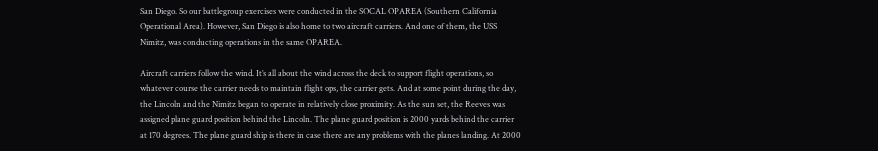San Diego. So our battlegroup exercises were conducted in the SOCAL OPAREA (Southern California Operational Area). However, San Diego is also home to two aircraft carriers. And one of them, the USS Nimitz, was conducting operations in the same OPAREA.

Aircraft carriers follow the wind. It’s all about the wind across the deck to support flight operations, so whatever course the carrier needs to maintain flight ops, the carrier gets. And at some point during the day, the Lincoln and the Nimitz began to operate in relatively close proximity. As the sun set, the Reeves was assigned plane guard position behind the Lincoln. The plane guard position is 2000 yards behind the carrier at 170 degrees. The plane guard ship is there in case there are any problems with the planes landing. At 2000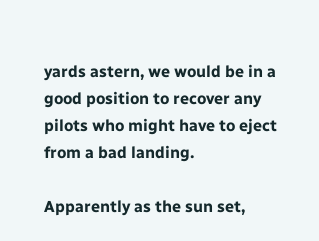yards astern, we would be in a good position to recover any pilots who might have to eject from a bad landing.

Apparently as the sun set,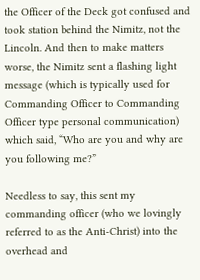the Officer of the Deck got confused and took station behind the Nimitz, not the Lincoln. And then to make matters worse, the Nimitz sent a flashing light message (which is typically used for Commanding Officer to Commanding Officer type personal communication) which said, “Who are you and why are you following me?”

Needless to say, this sent my commanding officer (who we lovingly referred to as the Anti-Christ) into the overhead and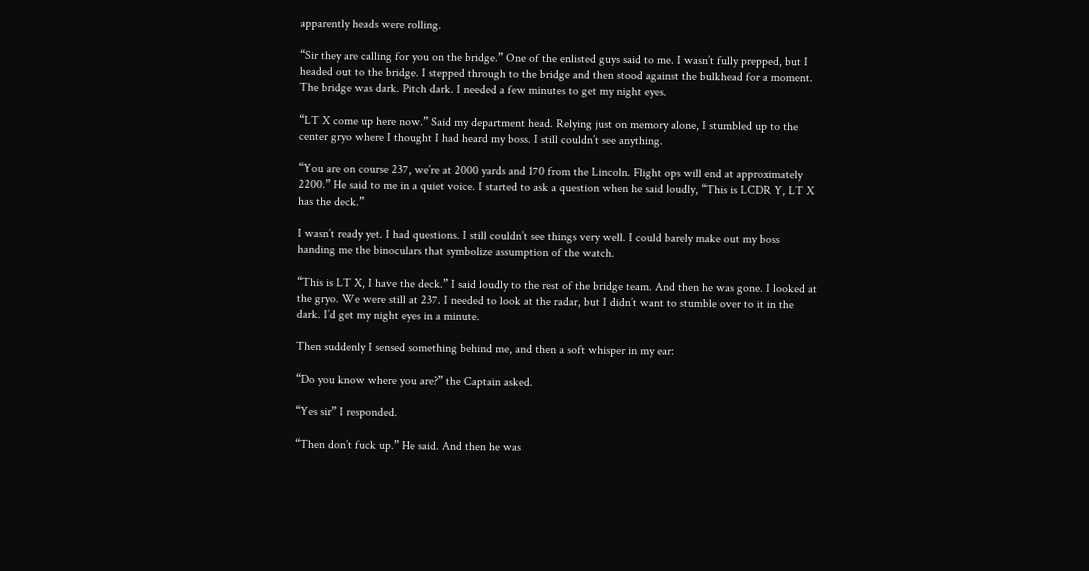apparently heads were rolling.

“Sir they are calling for you on the bridge.” One of the enlisted guys said to me. I wasn’t fully prepped, but I headed out to the bridge. I stepped through to the bridge and then stood against the bulkhead for a moment. The bridge was dark. Pitch dark. I needed a few minutes to get my night eyes.

“LT X come up here now.” Said my department head. Relying just on memory alone, I stumbled up to the center gryo where I thought I had heard my boss. I still couldn’t see anything.

“You are on course 237, we’re at 2000 yards and 170 from the Lincoln. Flight ops will end at approximately 2200.” He said to me in a quiet voice. I started to ask a question when he said loudly, “This is LCDR Y, LT X has the deck.”

I wasn’t ready yet. I had questions. I still couldn’t see things very well. I could barely make out my boss handing me the binoculars that symbolize assumption of the watch.

“This is LT X, I have the deck.” I said loudly to the rest of the bridge team. And then he was gone. I looked at the gryo. We were still at 237. I needed to look at the radar, but I didn’t want to stumble over to it in the dark. I’d get my night eyes in a minute.

Then suddenly I sensed something behind me, and then a soft whisper in my ear:

“Do you know where you are?” the Captain asked.

“Yes sir” I responded.

“Then don’t fuck up.” He said. And then he was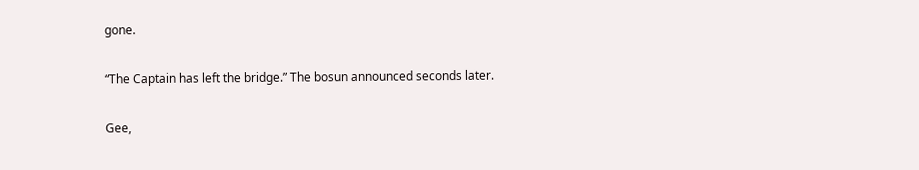gone.

“The Captain has left the bridge.” The bosun announced seconds later.

Gee,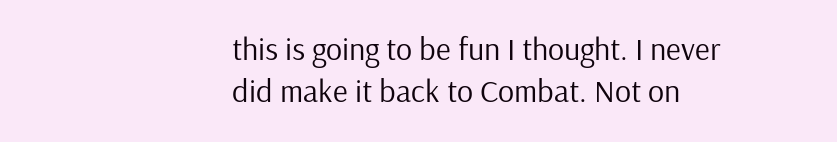this is going to be fun I thought. I never did make it back to Combat. Not on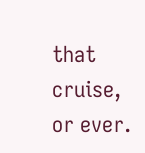that cruise, or ever.